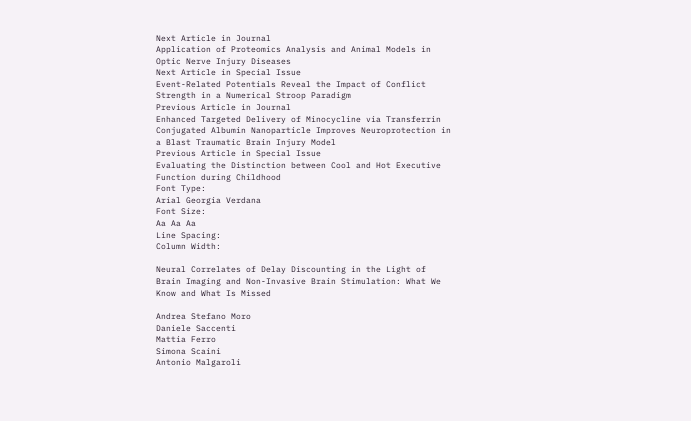Next Article in Journal
Application of Proteomics Analysis and Animal Models in Optic Nerve Injury Diseases
Next Article in Special Issue
Event-Related Potentials Reveal the Impact of Conflict Strength in a Numerical Stroop Paradigm
Previous Article in Journal
Enhanced Targeted Delivery of Minocycline via Transferrin Conjugated Albumin Nanoparticle Improves Neuroprotection in a Blast Traumatic Brain Injury Model
Previous Article in Special Issue
Evaluating the Distinction between Cool and Hot Executive Function during Childhood
Font Type:
Arial Georgia Verdana
Font Size:
Aa Aa Aa
Line Spacing:
Column Width:

Neural Correlates of Delay Discounting in the Light of Brain Imaging and Non-Invasive Brain Stimulation: What We Know and What Is Missed

Andrea Stefano Moro
Daniele Saccenti
Mattia Ferro
Simona Scaini
Antonio Malgaroli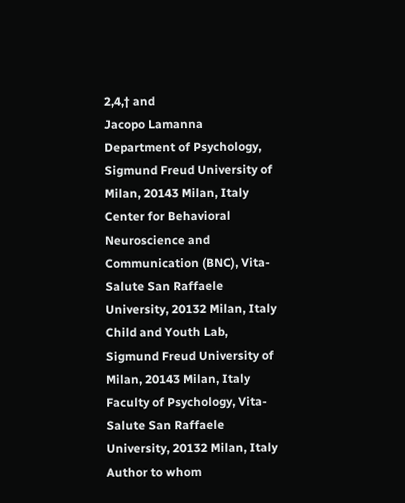2,4,† and
Jacopo Lamanna
Department of Psychology, Sigmund Freud University of Milan, 20143 Milan, Italy
Center for Behavioral Neuroscience and Communication (BNC), Vita-Salute San Raffaele University, 20132 Milan, Italy
Child and Youth Lab, Sigmund Freud University of Milan, 20143 Milan, Italy
Faculty of Psychology, Vita-Salute San Raffaele University, 20132 Milan, Italy
Author to whom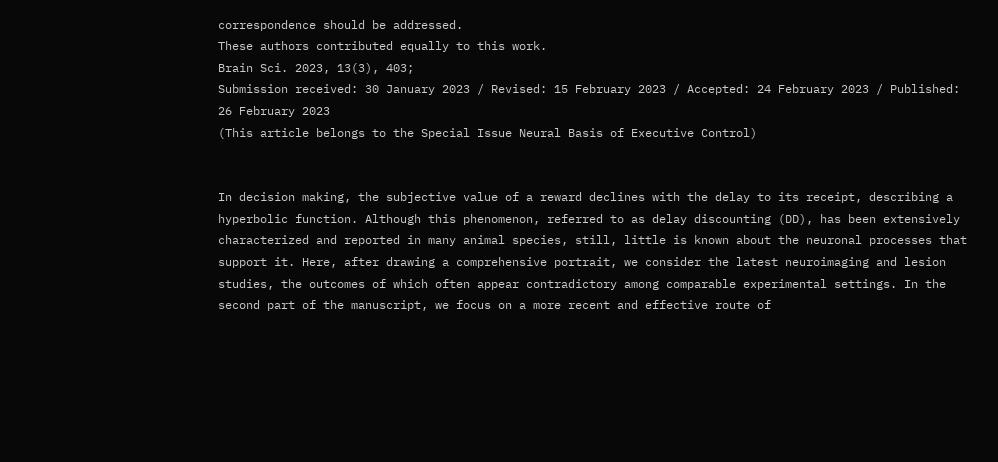correspondence should be addressed.
These authors contributed equally to this work.
Brain Sci. 2023, 13(3), 403;
Submission received: 30 January 2023 / Revised: 15 February 2023 / Accepted: 24 February 2023 / Published: 26 February 2023
(This article belongs to the Special Issue Neural Basis of Executive Control)


In decision making, the subjective value of a reward declines with the delay to its receipt, describing a hyperbolic function. Although this phenomenon, referred to as delay discounting (DD), has been extensively characterized and reported in many animal species, still, little is known about the neuronal processes that support it. Here, after drawing a comprehensive portrait, we consider the latest neuroimaging and lesion studies, the outcomes of which often appear contradictory among comparable experimental settings. In the second part of the manuscript, we focus on a more recent and effective route of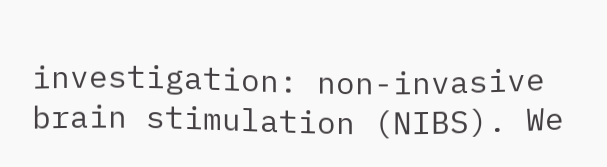investigation: non-invasive brain stimulation (NIBS). We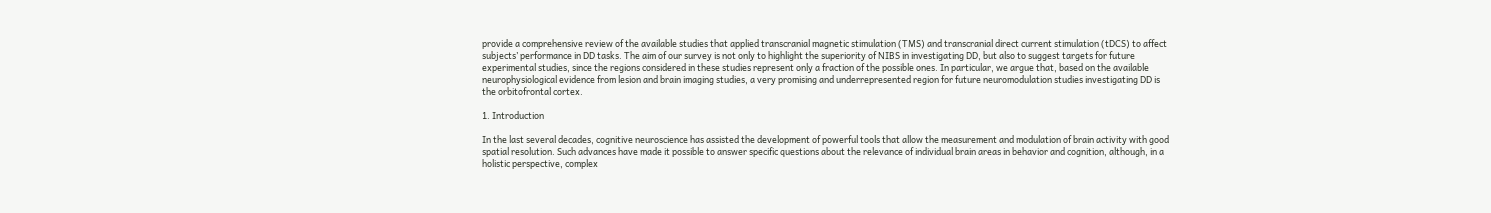provide a comprehensive review of the available studies that applied transcranial magnetic stimulation (TMS) and transcranial direct current stimulation (tDCS) to affect subjects’ performance in DD tasks. The aim of our survey is not only to highlight the superiority of NIBS in investigating DD, but also to suggest targets for future experimental studies, since the regions considered in these studies represent only a fraction of the possible ones. In particular, we argue that, based on the available neurophysiological evidence from lesion and brain imaging studies, a very promising and underrepresented region for future neuromodulation studies investigating DD is the orbitofrontal cortex.

1. Introduction

In the last several decades, cognitive neuroscience has assisted the development of powerful tools that allow the measurement and modulation of brain activity with good spatial resolution. Such advances have made it possible to answer specific questions about the relevance of individual brain areas in behavior and cognition, although, in a holistic perspective, complex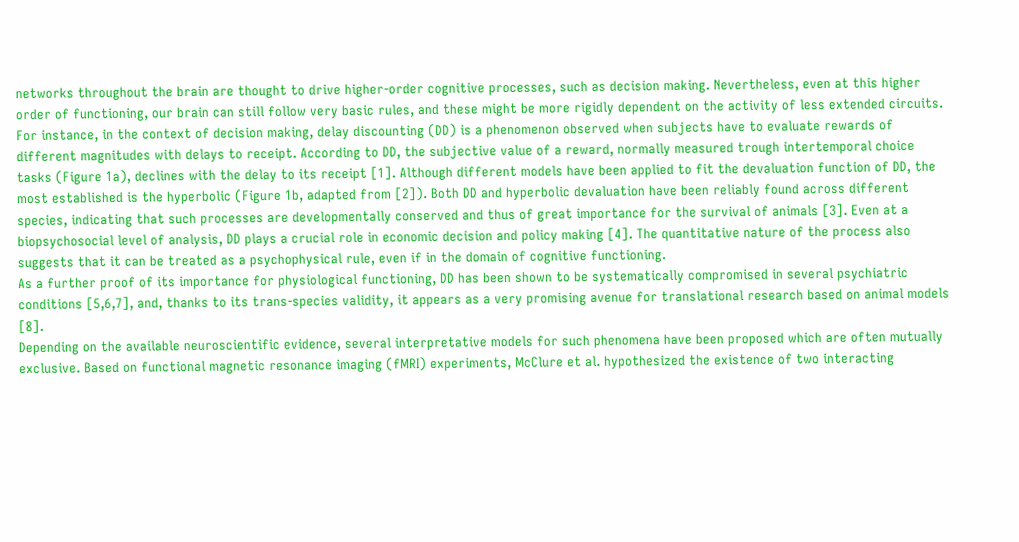networks throughout the brain are thought to drive higher-order cognitive processes, such as decision making. Nevertheless, even at this higher order of functioning, our brain can still follow very basic rules, and these might be more rigidly dependent on the activity of less extended circuits.
For instance, in the context of decision making, delay discounting (DD) is a phenomenon observed when subjects have to evaluate rewards of different magnitudes with delays to receipt. According to DD, the subjective value of a reward, normally measured trough intertemporal choice tasks (Figure 1a), declines with the delay to its receipt [1]. Although different models have been applied to fit the devaluation function of DD, the most established is the hyperbolic (Figure 1b, adapted from [2]). Both DD and hyperbolic devaluation have been reliably found across different species, indicating that such processes are developmentally conserved and thus of great importance for the survival of animals [3]. Even at a biopsychosocial level of analysis, DD plays a crucial role in economic decision and policy making [4]. The quantitative nature of the process also suggests that it can be treated as a psychophysical rule, even if in the domain of cognitive functioning.
As a further proof of its importance for physiological functioning, DD has been shown to be systematically compromised in several psychiatric conditions [5,6,7], and, thanks to its trans-species validity, it appears as a very promising avenue for translational research based on animal models [8].
Depending on the available neuroscientific evidence, several interpretative models for such phenomena have been proposed which are often mutually exclusive. Based on functional magnetic resonance imaging (fMRI) experiments, McClure et al. hypothesized the existence of two interacting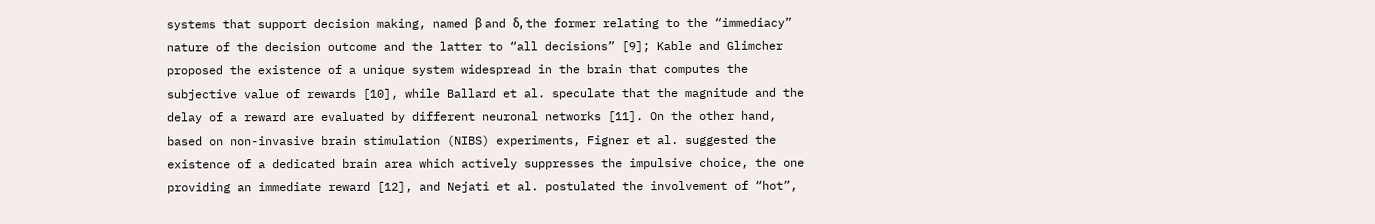systems that support decision making, named β and δ, the former relating to the “immediacy” nature of the decision outcome and the latter to “all decisions” [9]; Kable and Glimcher proposed the existence of a unique system widespread in the brain that computes the subjective value of rewards [10], while Ballard et al. speculate that the magnitude and the delay of a reward are evaluated by different neuronal networks [11]. On the other hand, based on non-invasive brain stimulation (NIBS) experiments, Figner et al. suggested the existence of a dedicated brain area which actively suppresses the impulsive choice, the one providing an immediate reward [12], and Nejati et al. postulated the involvement of “hot”,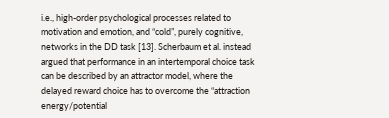i.e., high-order psychological processes related to motivation and emotion, and “cold”, purely cognitive, networks in the DD task [13]. Scherbaum et al. instead argued that performance in an intertemporal choice task can be described by an attractor model, where the delayed reward choice has to overcome the “attraction energy/potential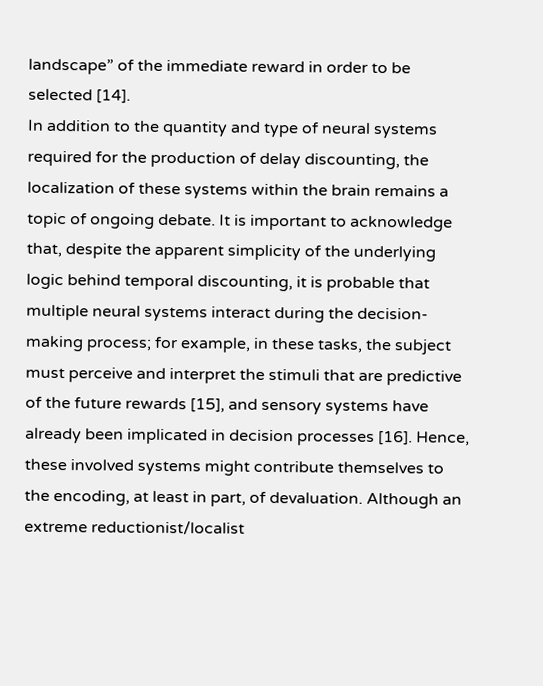landscape” of the immediate reward in order to be selected [14].
In addition to the quantity and type of neural systems required for the production of delay discounting, the localization of these systems within the brain remains a topic of ongoing debate. It is important to acknowledge that, despite the apparent simplicity of the underlying logic behind temporal discounting, it is probable that multiple neural systems interact during the decision-making process; for example, in these tasks, the subject must perceive and interpret the stimuli that are predictive of the future rewards [15], and sensory systems have already been implicated in decision processes [16]. Hence, these involved systems might contribute themselves to the encoding, at least in part, of devaluation. Although an extreme reductionist/localist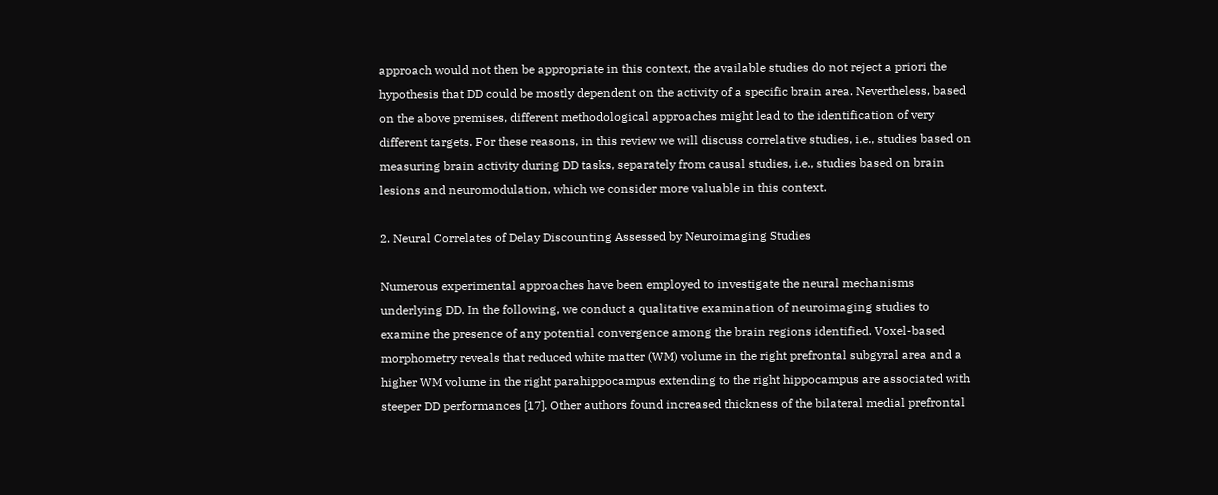approach would not then be appropriate in this context, the available studies do not reject a priori the hypothesis that DD could be mostly dependent on the activity of a specific brain area. Nevertheless, based on the above premises, different methodological approaches might lead to the identification of very different targets. For these reasons, in this review we will discuss correlative studies, i.e., studies based on measuring brain activity during DD tasks, separately from causal studies, i.e., studies based on brain lesions and neuromodulation, which we consider more valuable in this context.

2. Neural Correlates of Delay Discounting Assessed by Neuroimaging Studies

Numerous experimental approaches have been employed to investigate the neural mechanisms underlying DD. In the following, we conduct a qualitative examination of neuroimaging studies to examine the presence of any potential convergence among the brain regions identified. Voxel-based morphometry reveals that reduced white matter (WM) volume in the right prefrontal subgyral area and a higher WM volume in the right parahippocampus extending to the right hippocampus are associated with steeper DD performances [17]. Other authors found increased thickness of the bilateral medial prefrontal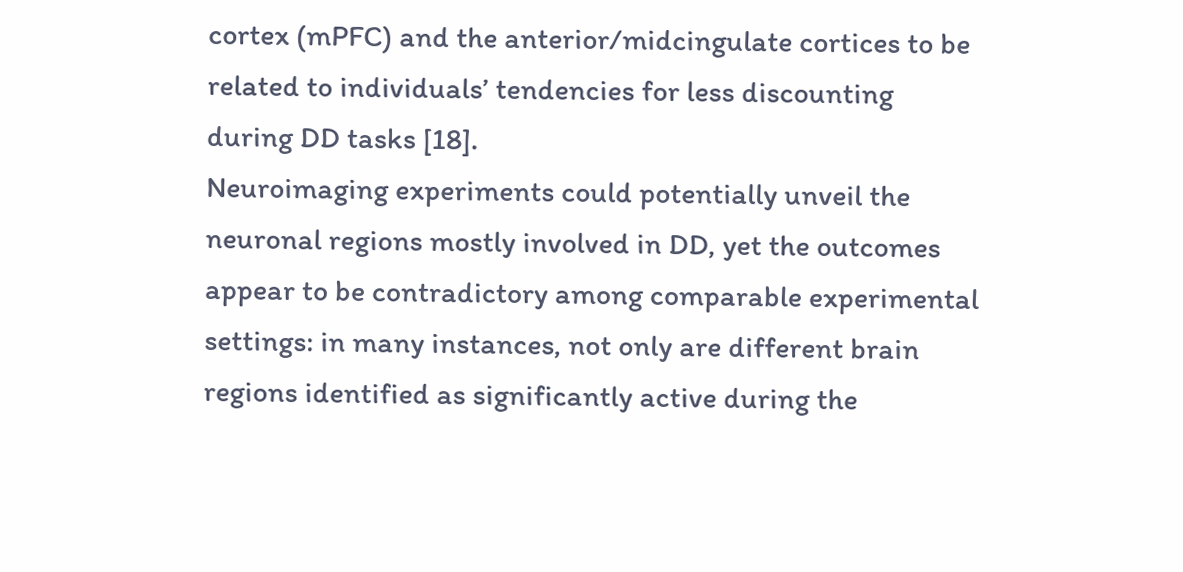cortex (mPFC) and the anterior/midcingulate cortices to be related to individuals’ tendencies for less discounting during DD tasks [18].
Neuroimaging experiments could potentially unveil the neuronal regions mostly involved in DD, yet the outcomes appear to be contradictory among comparable experimental settings: in many instances, not only are different brain regions identified as significantly active during the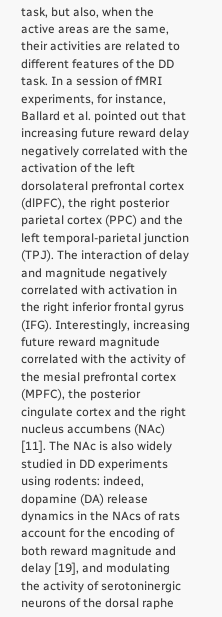task, but also, when the active areas are the same, their activities are related to different features of the DD task. In a session of fMRI experiments, for instance, Ballard et al. pointed out that increasing future reward delay negatively correlated with the activation of the left dorsolateral prefrontal cortex (dlPFC), the right posterior parietal cortex (PPC) and the left temporal-parietal junction (TPJ). The interaction of delay and magnitude negatively correlated with activation in the right inferior frontal gyrus (IFG). Interestingly, increasing future reward magnitude correlated with the activity of the mesial prefrontal cortex (MPFC), the posterior cingulate cortex and the right nucleus accumbens (NAc) [11]. The NAc is also widely studied in DD experiments using rodents: indeed, dopamine (DA) release dynamics in the NAcs of rats account for the encoding of both reward magnitude and delay [19], and modulating the activity of serotoninergic neurons of the dorsal raphe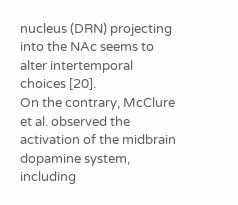nucleus (DRN) projecting into the NAc seems to alter intertemporal choices [20].
On the contrary, McClure et al. observed the activation of the midbrain dopamine system, including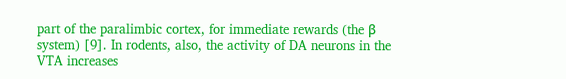part of the paralimbic cortex, for immediate rewards (the β system) [9]. In rodents, also, the activity of DA neurons in the VTA increases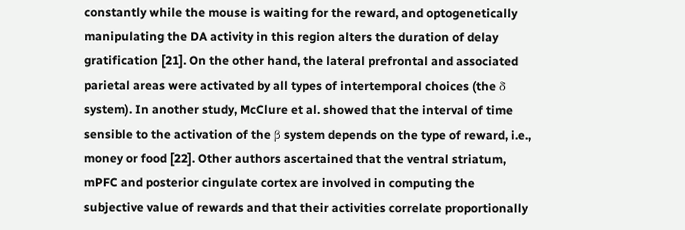constantly while the mouse is waiting for the reward, and optogenetically manipulating the DA activity in this region alters the duration of delay gratification [21]. On the other hand, the lateral prefrontal and associated parietal areas were activated by all types of intertemporal choices (the δ system). In another study, McClure et al. showed that the interval of time sensible to the activation of the β system depends on the type of reward, i.e., money or food [22]. Other authors ascertained that the ventral striatum, mPFC and posterior cingulate cortex are involved in computing the subjective value of rewards and that their activities correlate proportionally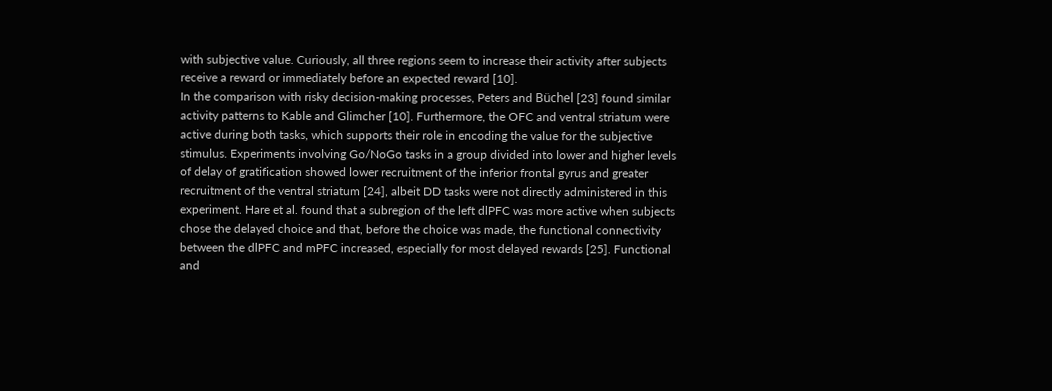with subjective value. Curiously, all three regions seem to increase their activity after subjects receive a reward or immediately before an expected reward [10].
In the comparison with risky decision-making processes, Peters and Büchel [23] found similar activity patterns to Kable and Glimcher [10]. Furthermore, the OFC and ventral striatum were active during both tasks, which supports their role in encoding the value for the subjective stimulus. Experiments involving Go/NoGo tasks in a group divided into lower and higher levels of delay of gratification showed lower recruitment of the inferior frontal gyrus and greater recruitment of the ventral striatum [24], albeit DD tasks were not directly administered in this experiment. Hare et al. found that a subregion of the left dlPFC was more active when subjects chose the delayed choice and that, before the choice was made, the functional connectivity between the dlPFC and mPFC increased, especially for most delayed rewards [25]. Functional and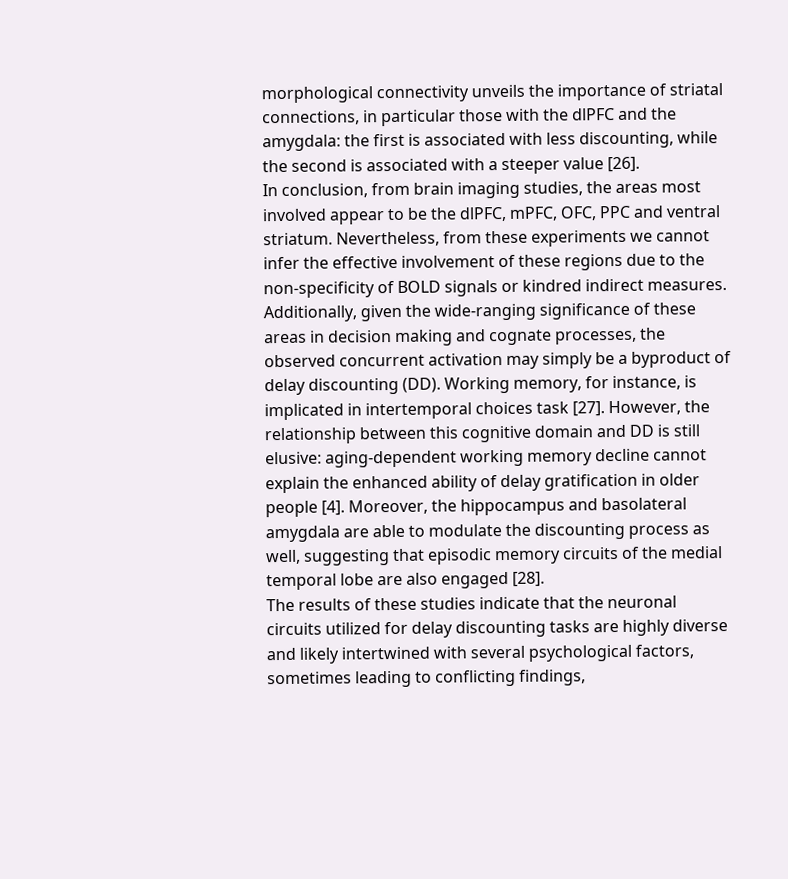morphological connectivity unveils the importance of striatal connections, in particular those with the dlPFC and the amygdala: the first is associated with less discounting, while the second is associated with a steeper value [26].
In conclusion, from brain imaging studies, the areas most involved appear to be the dlPFC, mPFC, OFC, PPC and ventral striatum. Nevertheless, from these experiments we cannot infer the effective involvement of these regions due to the non-specificity of BOLD signals or kindred indirect measures. Additionally, given the wide-ranging significance of these areas in decision making and cognate processes, the observed concurrent activation may simply be a byproduct of delay discounting (DD). Working memory, for instance, is implicated in intertemporal choices task [27]. However, the relationship between this cognitive domain and DD is still elusive: aging-dependent working memory decline cannot explain the enhanced ability of delay gratification in older people [4]. Moreover, the hippocampus and basolateral amygdala are able to modulate the discounting process as well, suggesting that episodic memory circuits of the medial temporal lobe are also engaged [28].
The results of these studies indicate that the neuronal circuits utilized for delay discounting tasks are highly diverse and likely intertwined with several psychological factors, sometimes leading to conflicting findings,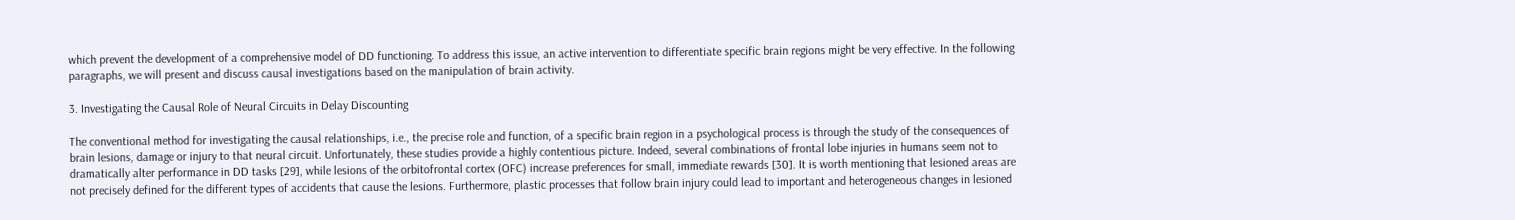which prevent the development of a comprehensive model of DD functioning. To address this issue, an active intervention to differentiate specific brain regions might be very effective. In the following paragraphs, we will present and discuss causal investigations based on the manipulation of brain activity.

3. Investigating the Causal Role of Neural Circuits in Delay Discounting

The conventional method for investigating the causal relationships, i.e., the precise role and function, of a specific brain region in a psychological process is through the study of the consequences of brain lesions, damage or injury to that neural circuit. Unfortunately, these studies provide a highly contentious picture. Indeed, several combinations of frontal lobe injuries in humans seem not to dramatically alter performance in DD tasks [29], while lesions of the orbitofrontal cortex (OFC) increase preferences for small, immediate rewards [30]. It is worth mentioning that lesioned areas are not precisely defined for the different types of accidents that cause the lesions. Furthermore, plastic processes that follow brain injury could lead to important and heterogeneous changes in lesioned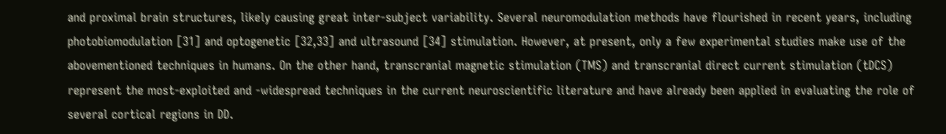and proximal brain structures, likely causing great inter-subject variability. Several neuromodulation methods have flourished in recent years, including photobiomodulation [31] and optogenetic [32,33] and ultrasound [34] stimulation. However, at present, only a few experimental studies make use of the abovementioned techniques in humans. On the other hand, transcranial magnetic stimulation (TMS) and transcranial direct current stimulation (tDCS) represent the most-exploited and -widespread techniques in the current neuroscientific literature and have already been applied in evaluating the role of several cortical regions in DD.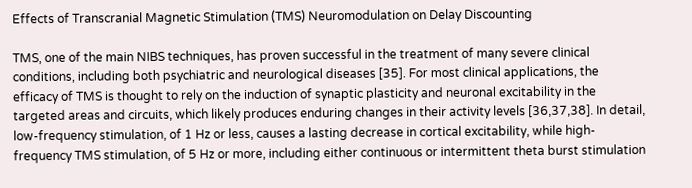Effects of Transcranial Magnetic Stimulation (TMS) Neuromodulation on Delay Discounting

TMS, one of the main NIBS techniques, has proven successful in the treatment of many severe clinical conditions, including both psychiatric and neurological diseases [35]. For most clinical applications, the efficacy of TMS is thought to rely on the induction of synaptic plasticity and neuronal excitability in the targeted areas and circuits, which likely produces enduring changes in their activity levels [36,37,38]. In detail, low-frequency stimulation, of 1 Hz or less, causes a lasting decrease in cortical excitability, while high-frequency TMS stimulation, of 5 Hz or more, including either continuous or intermittent theta burst stimulation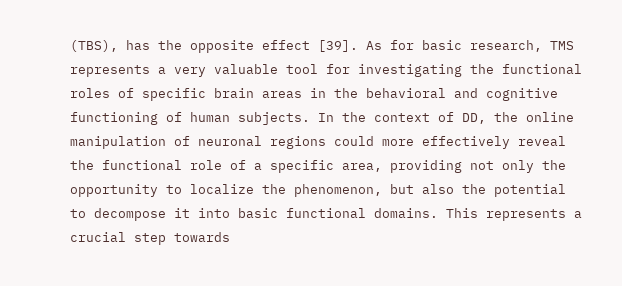(TBS), has the opposite effect [39]. As for basic research, TMS represents a very valuable tool for investigating the functional roles of specific brain areas in the behavioral and cognitive functioning of human subjects. In the context of DD, the online manipulation of neuronal regions could more effectively reveal the functional role of a specific area, providing not only the opportunity to localize the phenomenon, but also the potential to decompose it into basic functional domains. This represents a crucial step towards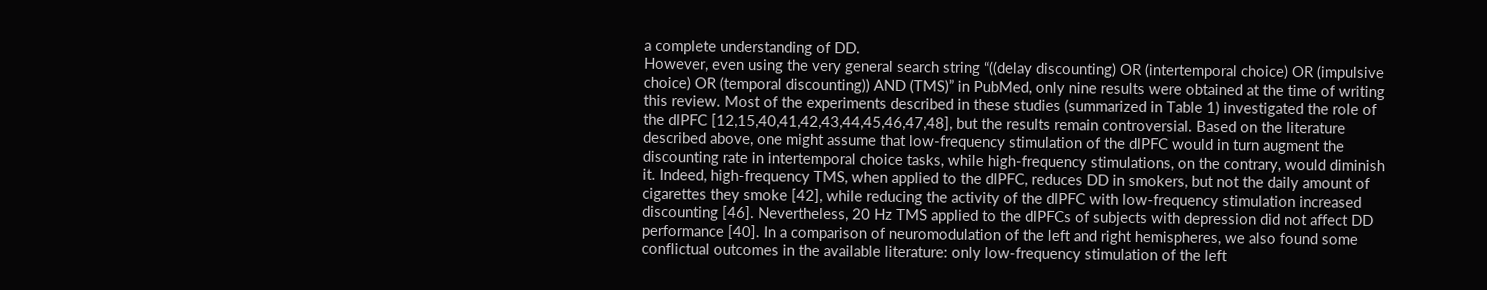a complete understanding of DD.
However, even using the very general search string “((delay discounting) OR (intertemporal choice) OR (impulsive choice) OR (temporal discounting)) AND (TMS)” in PubMed, only nine results were obtained at the time of writing this review. Most of the experiments described in these studies (summarized in Table 1) investigated the role of the dlPFC [12,15,40,41,42,43,44,45,46,47,48], but the results remain controversial. Based on the literature described above, one might assume that low-frequency stimulation of the dlPFC would in turn augment the discounting rate in intertemporal choice tasks, while high-frequency stimulations, on the contrary, would diminish it. Indeed, high-frequency TMS, when applied to the dlPFC, reduces DD in smokers, but not the daily amount of cigarettes they smoke [42], while reducing the activity of the dlPFC with low-frequency stimulation increased discounting [46]. Nevertheless, 20 Hz TMS applied to the dlPFCs of subjects with depression did not affect DD performance [40]. In a comparison of neuromodulation of the left and right hemispheres, we also found some conflictual outcomes in the available literature: only low-frequency stimulation of the left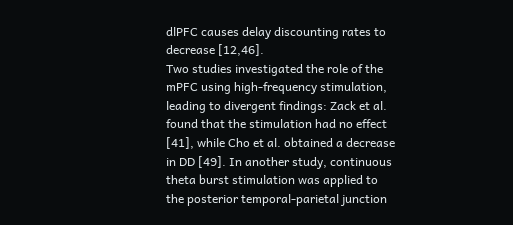dlPFC causes delay discounting rates to decrease [12,46].
Two studies investigated the role of the mPFC using high-frequency stimulation, leading to divergent findings: Zack et al. found that the stimulation had no effect [41], while Cho et al. obtained a decrease in DD [49]. In another study, continuous theta burst stimulation was applied to the posterior temporal-parietal junction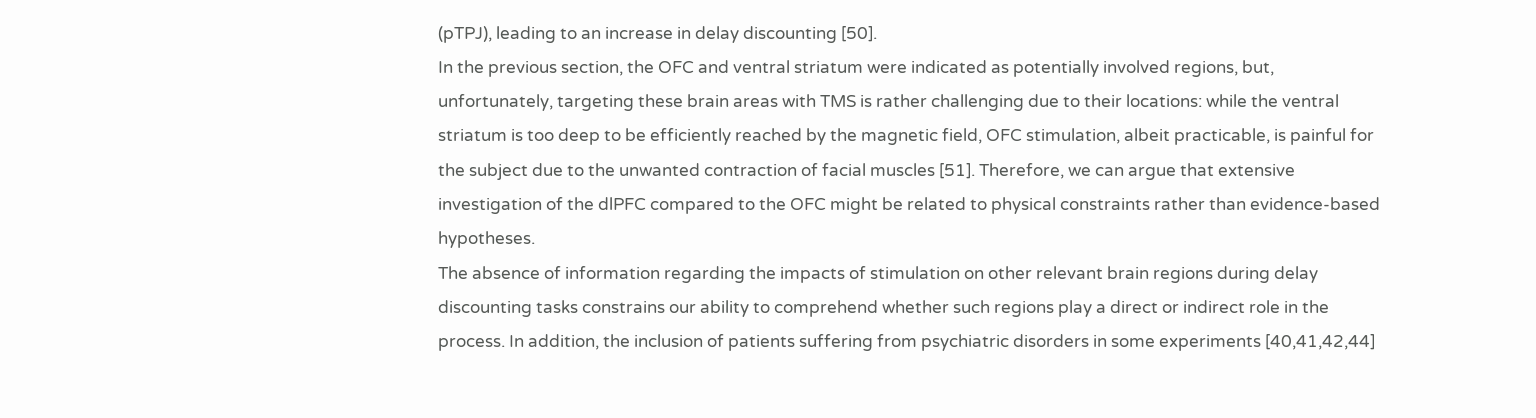(pTPJ), leading to an increase in delay discounting [50].
In the previous section, the OFC and ventral striatum were indicated as potentially involved regions, but, unfortunately, targeting these brain areas with TMS is rather challenging due to their locations: while the ventral striatum is too deep to be efficiently reached by the magnetic field, OFC stimulation, albeit practicable, is painful for the subject due to the unwanted contraction of facial muscles [51]. Therefore, we can argue that extensive investigation of the dlPFC compared to the OFC might be related to physical constraints rather than evidence-based hypotheses.
The absence of information regarding the impacts of stimulation on other relevant brain regions during delay discounting tasks constrains our ability to comprehend whether such regions play a direct or indirect role in the process. In addition, the inclusion of patients suffering from psychiatric disorders in some experiments [40,41,42,44]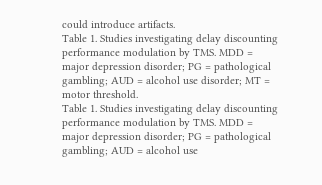could introduce artifacts.
Table 1. Studies investigating delay discounting performance modulation by TMS. MDD = major depression disorder; PG = pathological gambling; AUD = alcohol use disorder; MT = motor threshold.
Table 1. Studies investigating delay discounting performance modulation by TMS. MDD = major depression disorder; PG = pathological gambling; AUD = alcohol use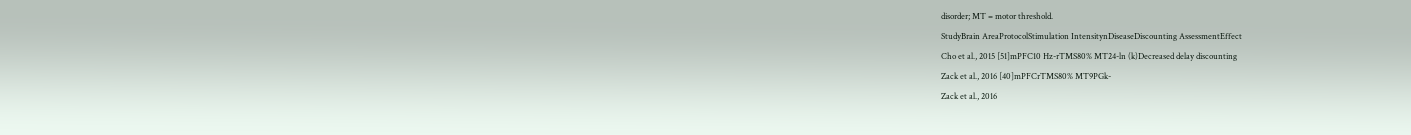disorder; MT = motor threshold.
StudyBrain AreaProtocolStimulation IntensitynDiseaseDiscounting AssessmentEffect
Cho et al., 2015 [51]mPFC10 Hz-rTMS80% MT24-ln (k)Decreased delay discounting
Zack et al., 2016 [40]mPFCrTMS80% MT9PGk-
Zack et al., 2016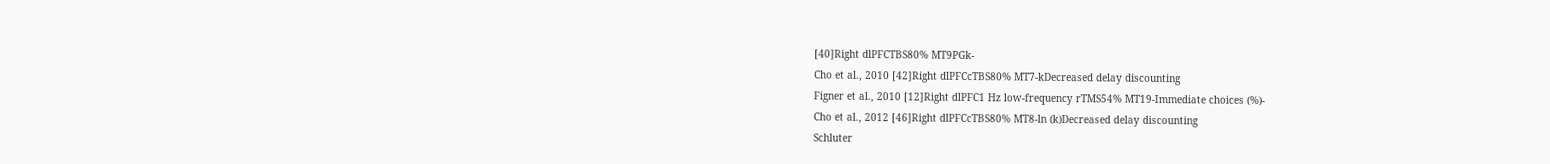[40]Right dlPFCTBS80% MT9PGk-
Cho et al., 2010 [42]Right dlPFCcTBS80% MT7-kDecreased delay discounting
Figner et al., 2010 [12]Right dlPFC1 Hz low-frequency rTMS54% MT19-Immediate choices (%)-
Cho et al., 2012 [46]Right dlPFCcTBS80% MT8-ln (k)Decreased delay discounting
Schluter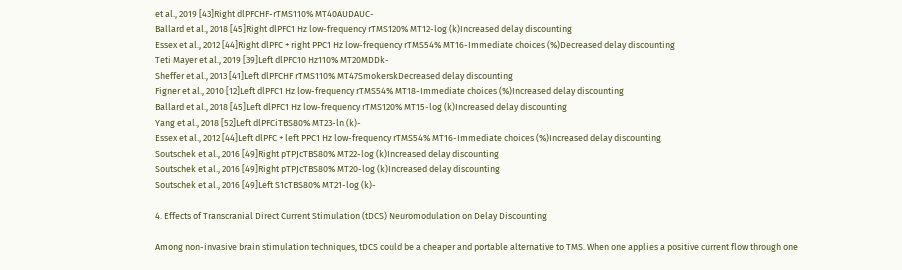et al., 2019 [43]Right dlPFCHF-rTMS110% MT40AUDAUC-
Ballard et al., 2018 [45]Right dlPFC1 Hz low-frequency rTMS120% MT12-log (k)Increased delay discounting
Essex et al., 2012 [44]Right dlPFC + right PPC1 Hz low-frequency rTMS54% MT16-Immediate choices (%)Decreased delay discounting
Teti Mayer et al., 2019 [39]Left dlPFC10 Hz110% MT20MDDk-
Sheffer et al., 2013 [41]Left dlPFCHF rTMS110% MT47SmokerskDecreased delay discounting
Figner et al., 2010 [12]Left dlPFC1 Hz low-frequency rTMS54% MT18-Immediate choices (%)Increased delay discounting
Ballard et al., 2018 [45]Left dlPFC1 Hz low-frequency rTMS120% MT15-log (k)Increased delay discounting
Yang et al., 2018 [52]Left dlPFCiTBS80% MT23-ln (k)-
Essex et al., 2012 [44]Left dlPFC + left PPC1 Hz low-frequency rTMS54% MT16-Immediate choices (%)Increased delay discounting
Soutschek et al., 2016 [49]Right pTPJcTBS80% MT22-log (k)Increased delay discounting
Soutschek et al., 2016 [49]Right pTPJcTBS80% MT20-log (k)Increased delay discounting
Soutschek et al., 2016 [49]Left S1cTBS80% MT21-log (k)-

4. Effects of Transcranial Direct Current Stimulation (tDCS) Neuromodulation on Delay Discounting

Among non-invasive brain stimulation techniques, tDCS could be a cheaper and portable alternative to TMS. When one applies a positive current flow through one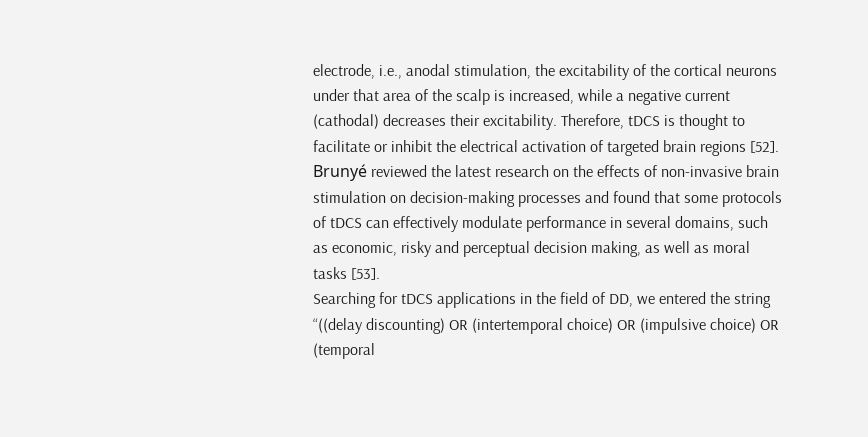electrode, i.e., anodal stimulation, the excitability of the cortical neurons under that area of the scalp is increased, while a negative current (cathodal) decreases their excitability. Therefore, tDCS is thought to facilitate or inhibit the electrical activation of targeted brain regions [52].
Brunyé reviewed the latest research on the effects of non-invasive brain stimulation on decision-making processes and found that some protocols of tDCS can effectively modulate performance in several domains, such as economic, risky and perceptual decision making, as well as moral tasks [53].
Searching for tDCS applications in the field of DD, we entered the string “((delay discounting) OR (intertemporal choice) OR (impulsive choice) OR (temporal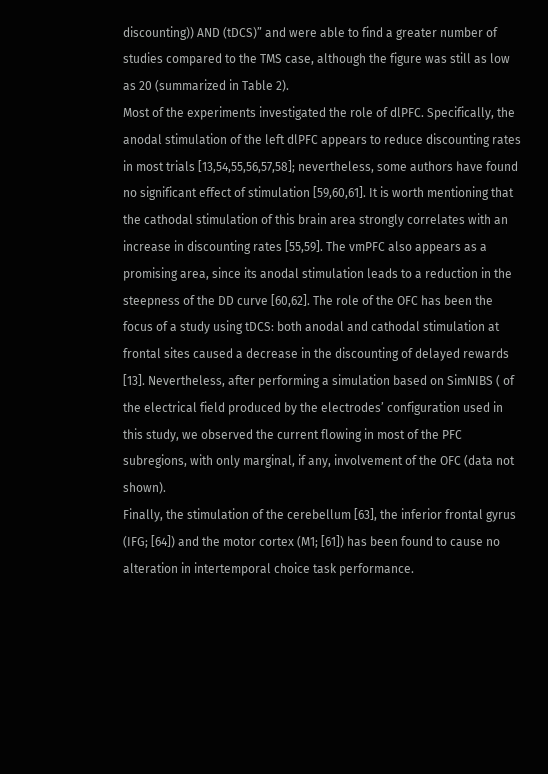discounting)) AND (tDCS)” and were able to find a greater number of studies compared to the TMS case, although the figure was still as low as 20 (summarized in Table 2).
Most of the experiments investigated the role of dlPFC. Specifically, the anodal stimulation of the left dlPFC appears to reduce discounting rates in most trials [13,54,55,56,57,58]; nevertheless, some authors have found no significant effect of stimulation [59,60,61]. It is worth mentioning that the cathodal stimulation of this brain area strongly correlates with an increase in discounting rates [55,59]. The vmPFC also appears as a promising area, since its anodal stimulation leads to a reduction in the steepness of the DD curve [60,62]. The role of the OFC has been the focus of a study using tDCS: both anodal and cathodal stimulation at frontal sites caused a decrease in the discounting of delayed rewards [13]. Nevertheless, after performing a simulation based on SimNIBS ( of the electrical field produced by the electrodes’ configuration used in this study, we observed the current flowing in most of the PFC subregions, with only marginal, if any, involvement of the OFC (data not shown).
Finally, the stimulation of the cerebellum [63], the inferior frontal gyrus (IFG; [64]) and the motor cortex (M1; [61]) has been found to cause no alteration in intertemporal choice task performance.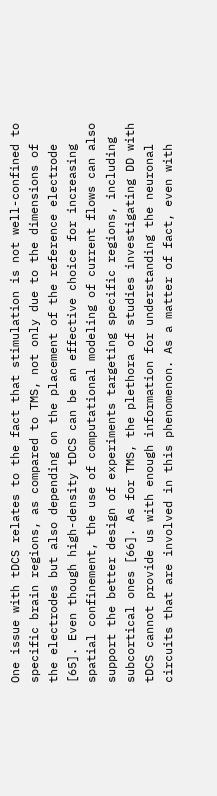One issue with tDCS relates to the fact that stimulation is not well-confined to specific brain regions, as compared to TMS, not only due to the dimensions of the electrodes but also depending on the placement of the reference electrode [65]. Even though high-density tDCS can be an effective choice for increasing spatial confinement, the use of computational modeling of current flows can also support the better design of experiments targeting specific regions, including subcortical ones [66]. As for TMS, the plethora of studies investigating DD with tDCS cannot provide us with enough information for understanding the neuronal circuits that are involved in this phenomenon. As a matter of fact, even with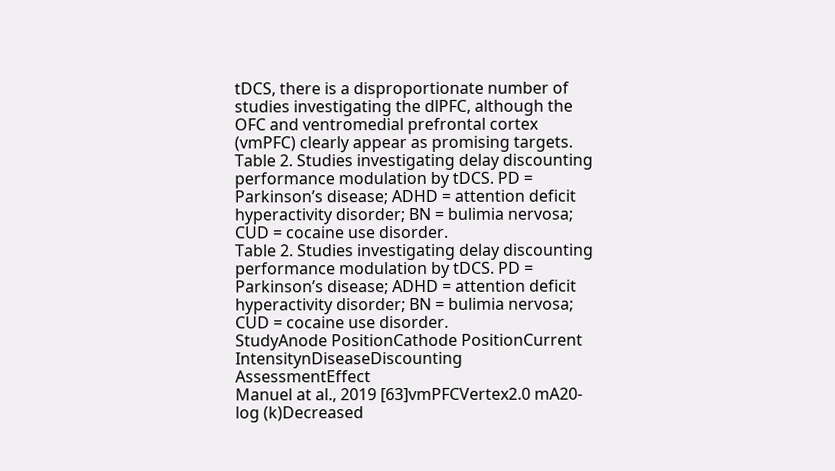tDCS, there is a disproportionate number of studies investigating the dlPFC, although the OFC and ventromedial prefrontal cortex (vmPFC) clearly appear as promising targets.
Table 2. Studies investigating delay discounting performance modulation by tDCS. PD = Parkinson’s disease; ADHD = attention deficit hyperactivity disorder; BN = bulimia nervosa; CUD = cocaine use disorder.
Table 2. Studies investigating delay discounting performance modulation by tDCS. PD = Parkinson’s disease; ADHD = attention deficit hyperactivity disorder; BN = bulimia nervosa; CUD = cocaine use disorder.
StudyAnode PositionCathode PositionCurrent IntensitynDiseaseDiscounting AssessmentEffect
Manuel at al., 2019 [63]vmPFCVertex2.0 mA20-log (k)Decreased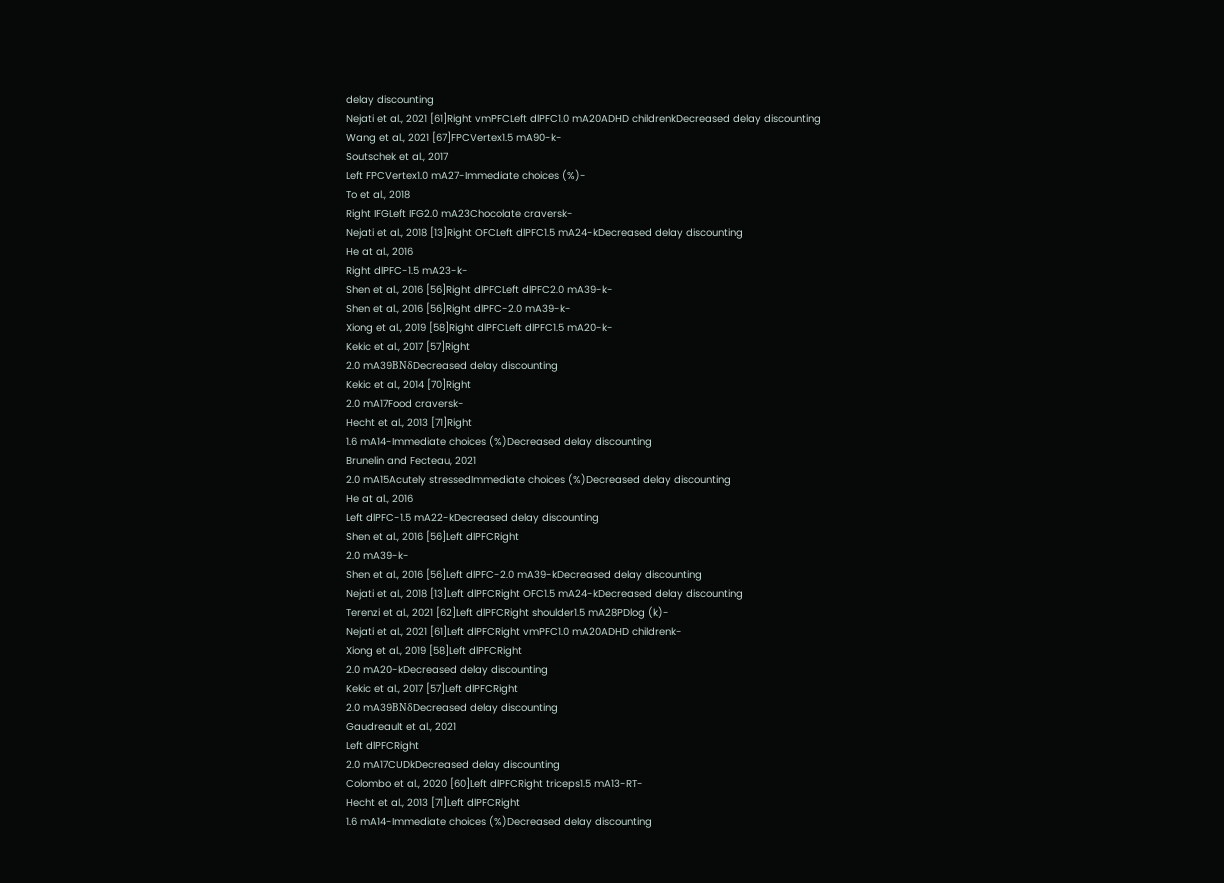delay discounting
Nejati et al., 2021 [61]Right vmPFCLeft dlPFC1.0 mA20ADHD childrenkDecreased delay discounting
Wang et al., 2021 [67]FPCVertex1.5 mA90-k-
Soutschek et al., 2017
Left FPCVertex1.0 mA27-Immediate choices (%)-
To et al., 2018
Right IFGLeft IFG2.0 mA23Chocolate craversk-
Nejati et al., 2018 [13]Right OFCLeft dlPFC1.5 mA24-kDecreased delay discounting
He at al., 2016
Right dlPFC-1.5 mA23-k-
Shen et al., 2016 [56]Right dlPFCLeft dlPFC2.0 mA39-k-
Shen et al., 2016 [56]Right dlPFC-2.0 mA39-k-
Xiong et al., 2019 [58]Right dlPFCLeft dlPFC1.5 mA20-k-
Kekic et al., 2017 [57]Right
2.0 mA39BNδDecreased delay discounting
Kekic et al., 2014 [70]Right
2.0 mA17Food craversk-
Hecht et al., 2013 [71]Right
1.6 mA14-Immediate choices (%)Decreased delay discounting
Brunelin and Fecteau, 2021
2.0 mA15Acutely stressedImmediate choices (%)Decreased delay discounting
He at al., 2016
Left dlPFC-1.5 mA22-kDecreased delay discounting
Shen et al., 2016 [56]Left dlPFCRight
2.0 mA39-k-
Shen et al., 2016 [56]Left dlPFC-2.0 mA39-kDecreased delay discounting
Nejati et al., 2018 [13]Left dlPFCRight OFC1.5 mA24-kDecreased delay discounting
Terenzi et al., 2021 [62]Left dlPFCRight shoulder1.5 mA28PDlog (k)-
Nejati et al., 2021 [61]Left dlPFCRight vmPFC1.0 mA20ADHD childrenk-
Xiong et al., 2019 [58]Left dlPFCRight
2.0 mA20-kDecreased delay discounting
Kekic et al., 2017 [57]Left dlPFCRight
2.0 mA39BNδDecreased delay discounting
Gaudreault et al., 2021
Left dlPFCRight
2.0 mA17CUDkDecreased delay discounting
Colombo et al., 2020 [60]Left dlPFCRight triceps1.5 mA13-RT-
Hecht et al., 2013 [71]Left dlPFCRight
1.6 mA14-Immediate choices (%)Decreased delay discounting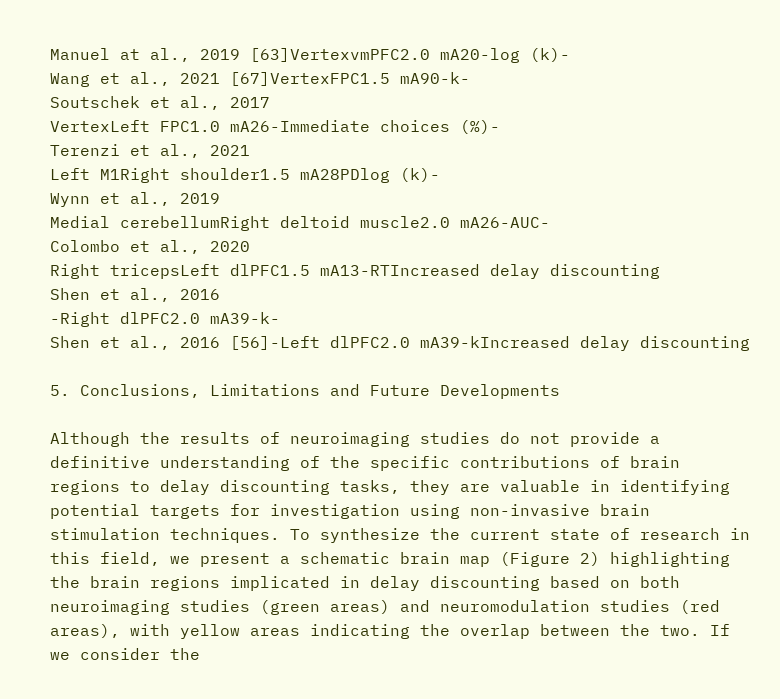Manuel at al., 2019 [63]VertexvmPFC2.0 mA20-log (k)-
Wang et al., 2021 [67]VertexFPC1.5 mA90-k-
Soutschek et al., 2017
VertexLeft FPC1.0 mA26-Immediate choices (%)-
Terenzi et al., 2021
Left M1Right shoulder1.5 mA28PDlog (k)-
Wynn et al., 2019
Medial cerebellumRight deltoid muscle2.0 mA26-AUC-
Colombo et al., 2020
Right tricepsLeft dlPFC1.5 mA13-RTIncreased delay discounting
Shen et al., 2016
-Right dlPFC2.0 mA39-k-
Shen et al., 2016 [56]-Left dlPFC2.0 mA39-kIncreased delay discounting

5. Conclusions, Limitations and Future Developments

Although the results of neuroimaging studies do not provide a definitive understanding of the specific contributions of brain regions to delay discounting tasks, they are valuable in identifying potential targets for investigation using non-invasive brain stimulation techniques. To synthesize the current state of research in this field, we present a schematic brain map (Figure 2) highlighting the brain regions implicated in delay discounting based on both neuroimaging studies (green areas) and neuromodulation studies (red areas), with yellow areas indicating the overlap between the two. If we consider the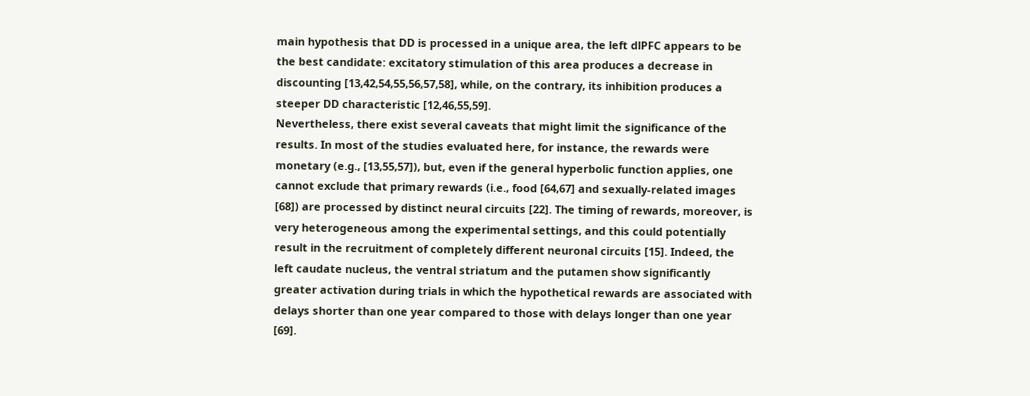main hypothesis that DD is processed in a unique area, the left dlPFC appears to be the best candidate: excitatory stimulation of this area produces a decrease in discounting [13,42,54,55,56,57,58], while, on the contrary, its inhibition produces a steeper DD characteristic [12,46,55,59].
Nevertheless, there exist several caveats that might limit the significance of the results. In most of the studies evaluated here, for instance, the rewards were monetary (e.g., [13,55,57]), but, even if the general hyperbolic function applies, one cannot exclude that primary rewards (i.e., food [64,67] and sexually-related images [68]) are processed by distinct neural circuits [22]. The timing of rewards, moreover, is very heterogeneous among the experimental settings, and this could potentially result in the recruitment of completely different neuronal circuits [15]. Indeed, the left caudate nucleus, the ventral striatum and the putamen show significantly greater activation during trials in which the hypothetical rewards are associated with delays shorter than one year compared to those with delays longer than one year [69].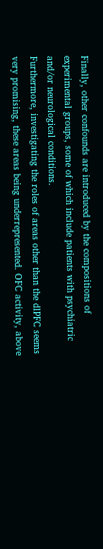Finally, other confounds are introduced by the compositions of experimental groups, some of which include patients with psychiatric and/or neurological conditions.
Furthermore, investigating the roles of areas other than the dlPFC seems very promising, these areas being underrepresented. OFC activity, above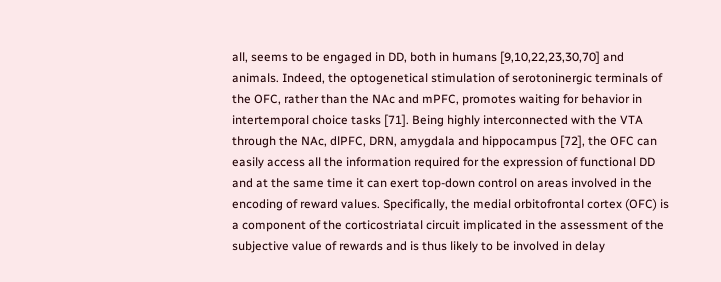all, seems to be engaged in DD, both in humans [9,10,22,23,30,70] and animals. Indeed, the optogenetical stimulation of serotoninergic terminals of the OFC, rather than the NAc and mPFC, promotes waiting for behavior in intertemporal choice tasks [71]. Being highly interconnected with the VTA through the NAc, dlPFC, DRN, amygdala and hippocampus [72], the OFC can easily access all the information required for the expression of functional DD and at the same time it can exert top-down control on areas involved in the encoding of reward values. Specifically, the medial orbitofrontal cortex (OFC) is a component of the corticostriatal circuit implicated in the assessment of the subjective value of rewards and is thus likely to be involved in delay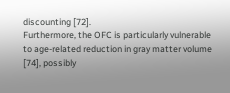discounting [72].
Furthermore, the OFC is particularly vulnerable to age-related reduction in gray matter volume [74], possibly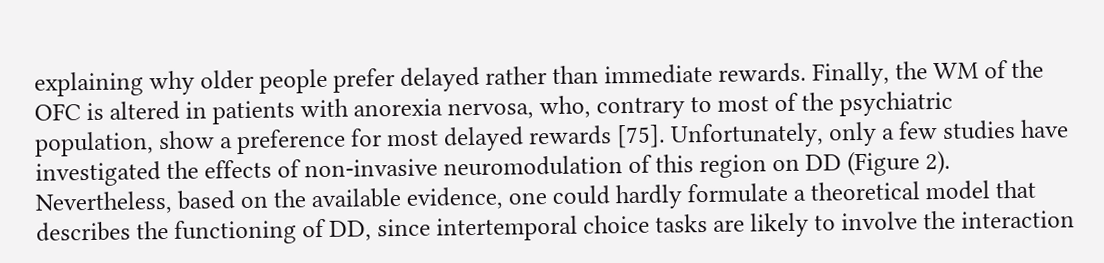explaining why older people prefer delayed rather than immediate rewards. Finally, the WM of the OFC is altered in patients with anorexia nervosa, who, contrary to most of the psychiatric population, show a preference for most delayed rewards [75]. Unfortunately, only a few studies have investigated the effects of non-invasive neuromodulation of this region on DD (Figure 2).
Nevertheless, based on the available evidence, one could hardly formulate a theoretical model that describes the functioning of DD, since intertemporal choice tasks are likely to involve the interaction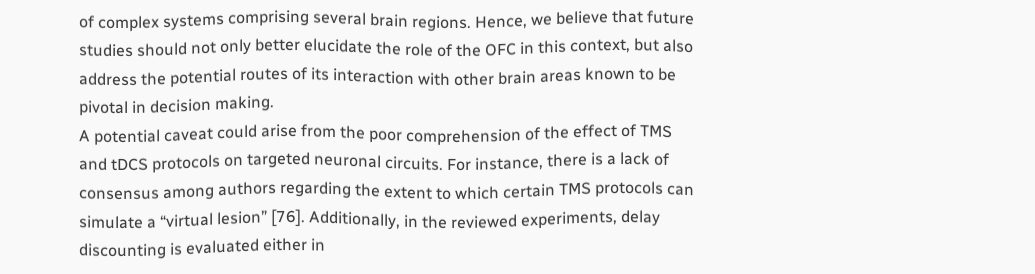of complex systems comprising several brain regions. Hence, we believe that future studies should not only better elucidate the role of the OFC in this context, but also address the potential routes of its interaction with other brain areas known to be pivotal in decision making.
A potential caveat could arise from the poor comprehension of the effect of TMS and tDCS protocols on targeted neuronal circuits. For instance, there is a lack of consensus among authors regarding the extent to which certain TMS protocols can simulate a “virtual lesion” [76]. Additionally, in the reviewed experiments, delay discounting is evaluated either in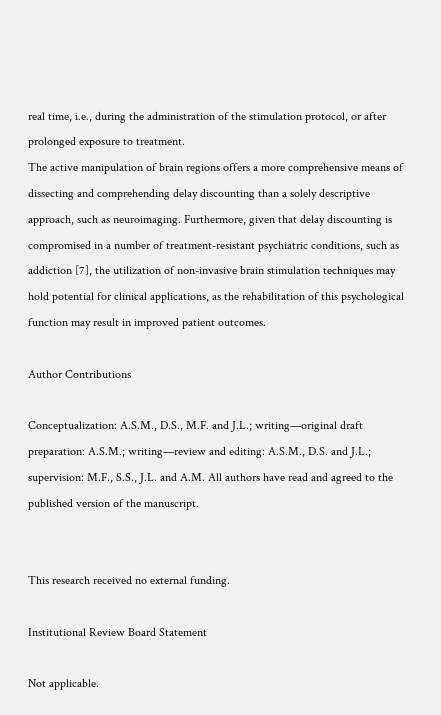real time, i.e., during the administration of the stimulation protocol, or after prolonged exposure to treatment.
The active manipulation of brain regions offers a more comprehensive means of dissecting and comprehending delay discounting than a solely descriptive approach, such as neuroimaging. Furthermore, given that delay discounting is compromised in a number of treatment-resistant psychiatric conditions, such as addiction [7], the utilization of non-invasive brain stimulation techniques may hold potential for clinical applications, as the rehabilitation of this psychological function may result in improved patient outcomes.

Author Contributions

Conceptualization: A.S.M., D.S., M.F. and J.L.; writing—original draft preparation: A.S.M.; writing—review and editing: A.S.M., D.S. and J.L.; supervision: M.F., S.S., J.L. and A.M. All authors have read and agreed to the published version of the manuscript.


This research received no external funding.

Institutional Review Board Statement

Not applicable.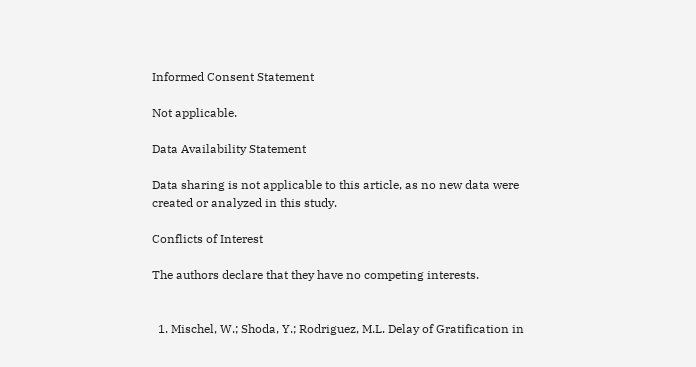Informed Consent Statement

Not applicable.

Data Availability Statement

Data sharing is not applicable to this article, as no new data were created or analyzed in this study.

Conflicts of Interest

The authors declare that they have no competing interests.


  1. Mischel, W.; Shoda, Y.; Rodriguez, M.L. Delay of Gratification in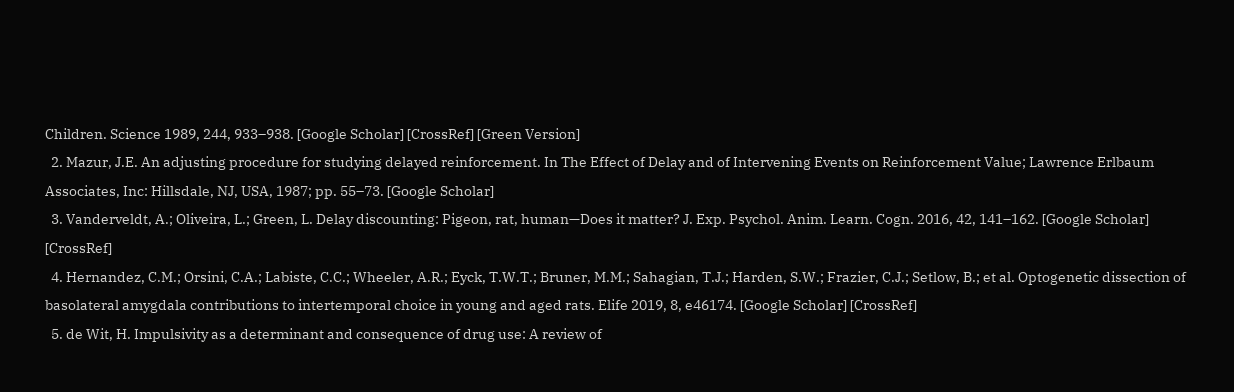Children. Science 1989, 244, 933–938. [Google Scholar] [CrossRef] [Green Version]
  2. Mazur, J.E. An adjusting procedure for studying delayed reinforcement. In The Effect of Delay and of Intervening Events on Reinforcement Value; Lawrence Erlbaum Associates, Inc: Hillsdale, NJ, USA, 1987; pp. 55–73. [Google Scholar]
  3. Vanderveldt, A.; Oliveira, L.; Green, L. Delay discounting: Pigeon, rat, human—Does it matter? J. Exp. Psychol. Anim. Learn. Cogn. 2016, 42, 141–162. [Google Scholar] [CrossRef]
  4. Hernandez, C.M.; Orsini, C.A.; Labiste, C.C.; Wheeler, A.R.; Eyck, T.W.T.; Bruner, M.M.; Sahagian, T.J.; Harden, S.W.; Frazier, C.J.; Setlow, B.; et al. Optogenetic dissection of basolateral amygdala contributions to intertemporal choice in young and aged rats. Elife 2019, 8, e46174. [Google Scholar] [CrossRef]
  5. de Wit, H. Impulsivity as a determinant and consequence of drug use: A review of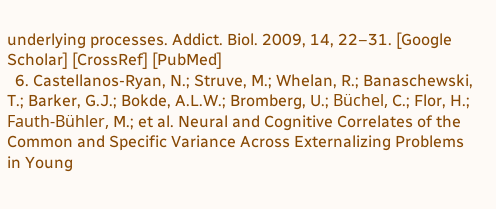underlying processes. Addict. Biol. 2009, 14, 22–31. [Google Scholar] [CrossRef] [PubMed]
  6. Castellanos-Ryan, N.; Struve, M.; Whelan, R.; Banaschewski, T.; Barker, G.J.; Bokde, A.L.W.; Bromberg, U.; Büchel, C.; Flor, H.; Fauth-Bühler, M.; et al. Neural and Cognitive Correlates of the Common and Specific Variance Across Externalizing Problems in Young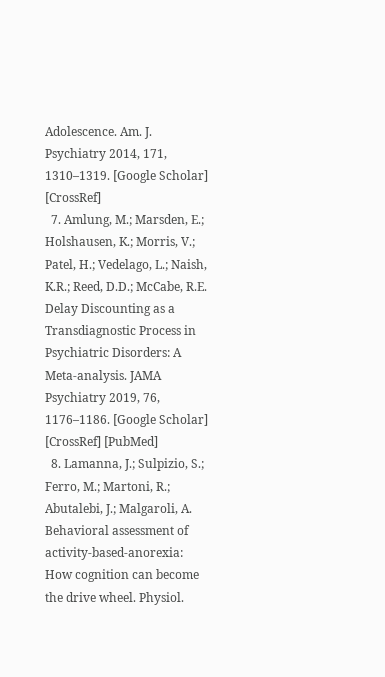Adolescence. Am. J. Psychiatry 2014, 171, 1310–1319. [Google Scholar] [CrossRef]
  7. Amlung, M.; Marsden, E.; Holshausen, K.; Morris, V.; Patel, H.; Vedelago, L.; Naish, K.R.; Reed, D.D.; McCabe, R.E. Delay Discounting as a Transdiagnostic Process in Psychiatric Disorders: A Meta-analysis. JAMA Psychiatry 2019, 76, 1176–1186. [Google Scholar] [CrossRef] [PubMed]
  8. Lamanna, J.; Sulpizio, S.; Ferro, M.; Martoni, R.; Abutalebi, J.; Malgaroli, A. Behavioral assessment of activity-based-anorexia: How cognition can become the drive wheel. Physiol.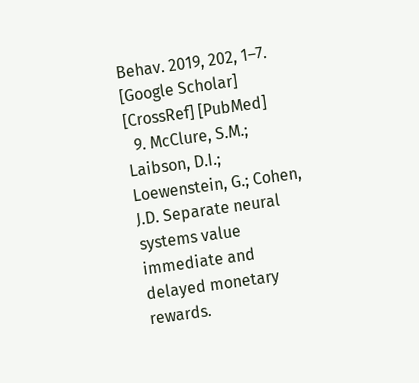Behav. 2019, 202, 1–7. [Google Scholar] [CrossRef] [PubMed]
  9. McClure, S.M.; Laibson, D.I.; Loewenstein, G.; Cohen, J.D. Separate neural systems value immediate and delayed monetary rewards.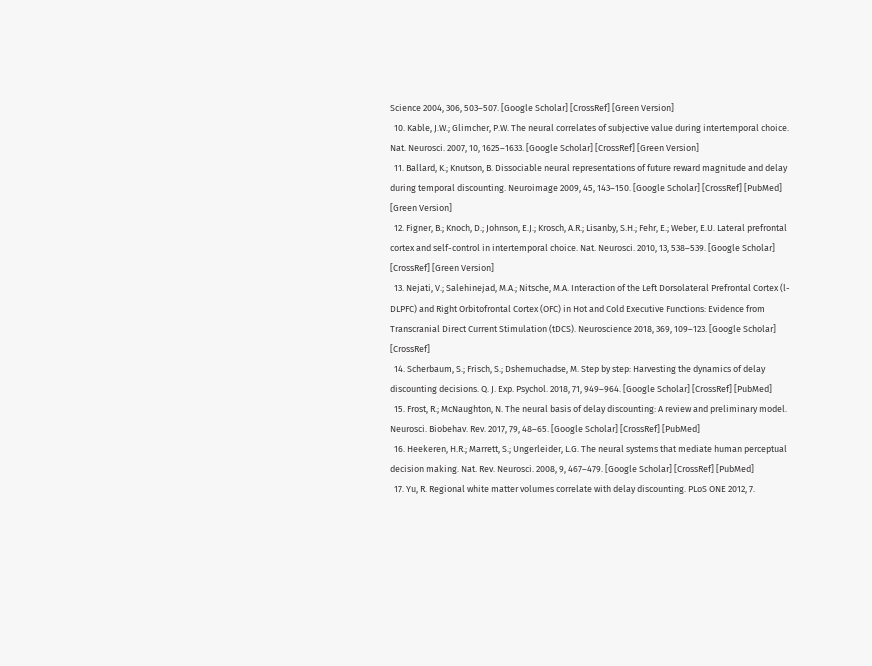Science 2004, 306, 503–507. [Google Scholar] [CrossRef] [Green Version]
  10. Kable, J.W.; Glimcher, P.W. The neural correlates of subjective value during intertemporal choice. Nat. Neurosci. 2007, 10, 1625–1633. [Google Scholar] [CrossRef] [Green Version]
  11. Ballard, K.; Knutson, B. Dissociable neural representations of future reward magnitude and delay during temporal discounting. Neuroimage 2009, 45, 143–150. [Google Scholar] [CrossRef] [PubMed] [Green Version]
  12. Figner, B.; Knoch, D.; Johnson, E.J.; Krosch, A.R.; Lisanby, S.H.; Fehr, E.; Weber, E.U. Lateral prefrontal cortex and self-control in intertemporal choice. Nat. Neurosci. 2010, 13, 538–539. [Google Scholar] [CrossRef] [Green Version]
  13. Nejati, V.; Salehinejad, M.A.; Nitsche, M.A. Interaction of the Left Dorsolateral Prefrontal Cortex (l-DLPFC) and Right Orbitofrontal Cortex (OFC) in Hot and Cold Executive Functions: Evidence from Transcranial Direct Current Stimulation (tDCS). Neuroscience 2018, 369, 109–123. [Google Scholar] [CrossRef]
  14. Scherbaum, S.; Frisch, S.; Dshemuchadse, M. Step by step: Harvesting the dynamics of delay discounting decisions. Q. J. Exp. Psychol. 2018, 71, 949–964. [Google Scholar] [CrossRef] [PubMed]
  15. Frost, R.; McNaughton, N. The neural basis of delay discounting: A review and preliminary model. Neurosci. Biobehav. Rev. 2017, 79, 48–65. [Google Scholar] [CrossRef] [PubMed]
  16. Heekeren, H.R.; Marrett, S.; Ungerleider, L.G. The neural systems that mediate human perceptual decision making. Nat. Rev. Neurosci. 2008, 9, 467–479. [Google Scholar] [CrossRef] [PubMed]
  17. Yu, R. Regional white matter volumes correlate with delay discounting. PLoS ONE 2012, 7.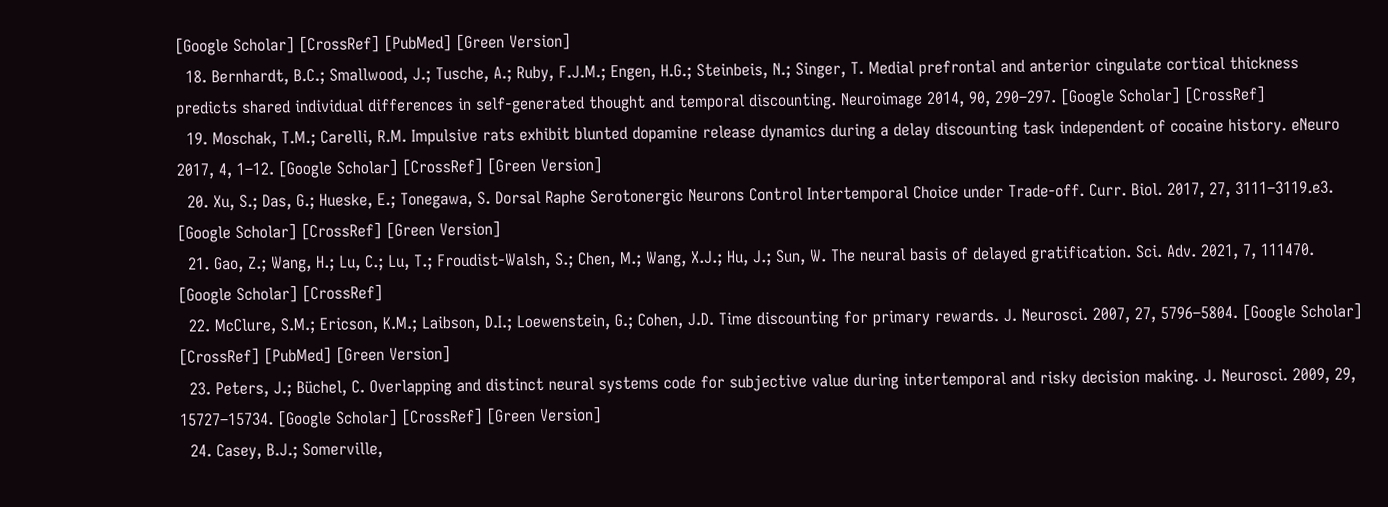[Google Scholar] [CrossRef] [PubMed] [Green Version]
  18. Bernhardt, B.C.; Smallwood, J.; Tusche, A.; Ruby, F.J.M.; Engen, H.G.; Steinbeis, N.; Singer, T. Medial prefrontal and anterior cingulate cortical thickness predicts shared individual differences in self-generated thought and temporal discounting. Neuroimage 2014, 90, 290–297. [Google Scholar] [CrossRef]
  19. Moschak, T.M.; Carelli, R.M. Impulsive rats exhibit blunted dopamine release dynamics during a delay discounting task independent of cocaine history. eNeuro 2017, 4, 1–12. [Google Scholar] [CrossRef] [Green Version]
  20. Xu, S.; Das, G.; Hueske, E.; Tonegawa, S. Dorsal Raphe Serotonergic Neurons Control Intertemporal Choice under Trade-off. Curr. Biol. 2017, 27, 3111–3119.e3. [Google Scholar] [CrossRef] [Green Version]
  21. Gao, Z.; Wang, H.; Lu, C.; Lu, T.; Froudist-Walsh, S.; Chen, M.; Wang, X.J.; Hu, J.; Sun, W. The neural basis of delayed gratification. Sci. Adv. 2021, 7, 111470. [Google Scholar] [CrossRef]
  22. McClure, S.M.; Ericson, K.M.; Laibson, D.I.; Loewenstein, G.; Cohen, J.D. Time discounting for primary rewards. J. Neurosci. 2007, 27, 5796–5804. [Google Scholar] [CrossRef] [PubMed] [Green Version]
  23. Peters, J.; Büchel, C. Overlapping and distinct neural systems code for subjective value during intertemporal and risky decision making. J. Neurosci. 2009, 29, 15727–15734. [Google Scholar] [CrossRef] [Green Version]
  24. Casey, B.J.; Somerville,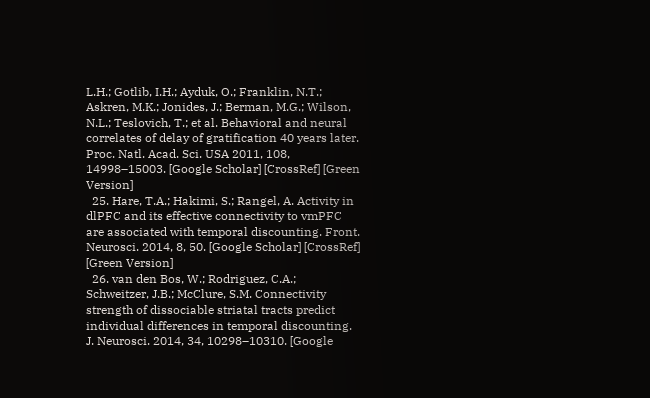L.H.; Gotlib, I.H.; Ayduk, O.; Franklin, N.T.; Askren, M.K.; Jonides, J.; Berman, M.G.; Wilson, N.L.; Teslovich, T.; et al. Behavioral and neural correlates of delay of gratification 40 years later. Proc. Natl. Acad. Sci. USA 2011, 108, 14998–15003. [Google Scholar] [CrossRef] [Green Version]
  25. Hare, T.A.; Hakimi, S.; Rangel, A. Activity in dlPFC and its effective connectivity to vmPFC are associated with temporal discounting. Front. Neurosci. 2014, 8, 50. [Google Scholar] [CrossRef] [Green Version]
  26. van den Bos, W.; Rodriguez, C.A.; Schweitzer, J.B.; McClure, S.M. Connectivity strength of dissociable striatal tracts predict individual differences in temporal discounting. J. Neurosci. 2014, 34, 10298–10310. [Google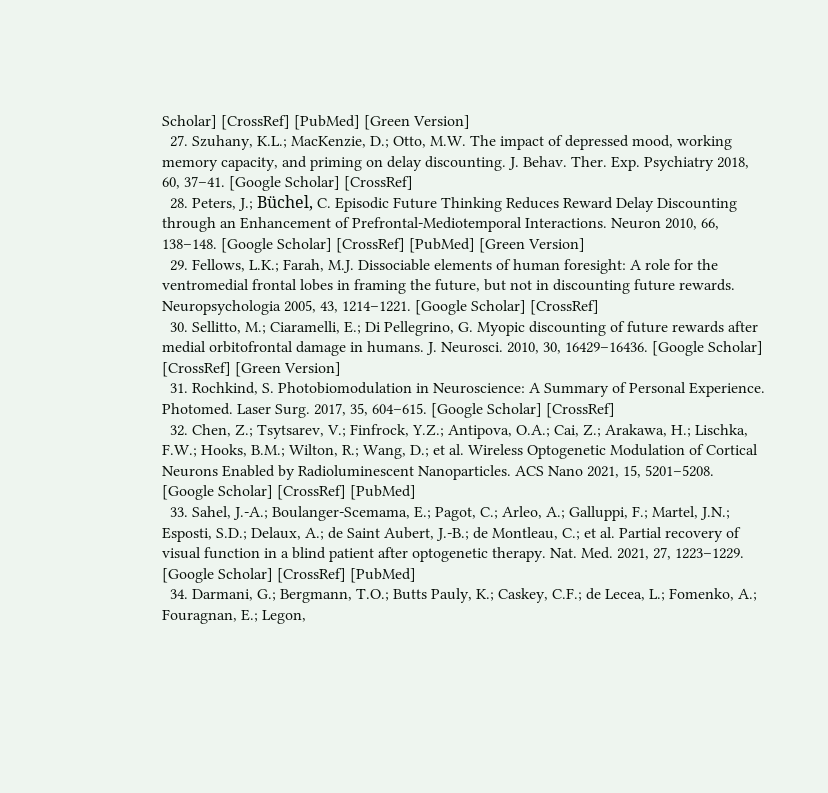Scholar] [CrossRef] [PubMed] [Green Version]
  27. Szuhany, K.L.; MacKenzie, D.; Otto, M.W. The impact of depressed mood, working memory capacity, and priming on delay discounting. J. Behav. Ther. Exp. Psychiatry 2018, 60, 37–41. [Google Scholar] [CrossRef]
  28. Peters, J.; Büchel, C. Episodic Future Thinking Reduces Reward Delay Discounting through an Enhancement of Prefrontal-Mediotemporal Interactions. Neuron 2010, 66, 138–148. [Google Scholar] [CrossRef] [PubMed] [Green Version]
  29. Fellows, L.K.; Farah, M.J. Dissociable elements of human foresight: A role for the ventromedial frontal lobes in framing the future, but not in discounting future rewards. Neuropsychologia 2005, 43, 1214–1221. [Google Scholar] [CrossRef]
  30. Sellitto, M.; Ciaramelli, E.; Di Pellegrino, G. Myopic discounting of future rewards after medial orbitofrontal damage in humans. J. Neurosci. 2010, 30, 16429–16436. [Google Scholar] [CrossRef] [Green Version]
  31. Rochkind, S. Photobiomodulation in Neuroscience: A Summary of Personal Experience. Photomed. Laser Surg. 2017, 35, 604–615. [Google Scholar] [CrossRef]
  32. Chen, Z.; Tsytsarev, V.; Finfrock, Y.Z.; Antipova, O.A.; Cai, Z.; Arakawa, H.; Lischka, F.W.; Hooks, B.M.; Wilton, R.; Wang, D.; et al. Wireless Optogenetic Modulation of Cortical Neurons Enabled by Radioluminescent Nanoparticles. ACS Nano 2021, 15, 5201–5208. [Google Scholar] [CrossRef] [PubMed]
  33. Sahel, J.-A.; Boulanger-Scemama, E.; Pagot, C.; Arleo, A.; Galluppi, F.; Martel, J.N.; Esposti, S.D.; Delaux, A.; de Saint Aubert, J.-B.; de Montleau, C.; et al. Partial recovery of visual function in a blind patient after optogenetic therapy. Nat. Med. 2021, 27, 1223–1229. [Google Scholar] [CrossRef] [PubMed]
  34. Darmani, G.; Bergmann, T.O.; Butts Pauly, K.; Caskey, C.F.; de Lecea, L.; Fomenko, A.; Fouragnan, E.; Legon,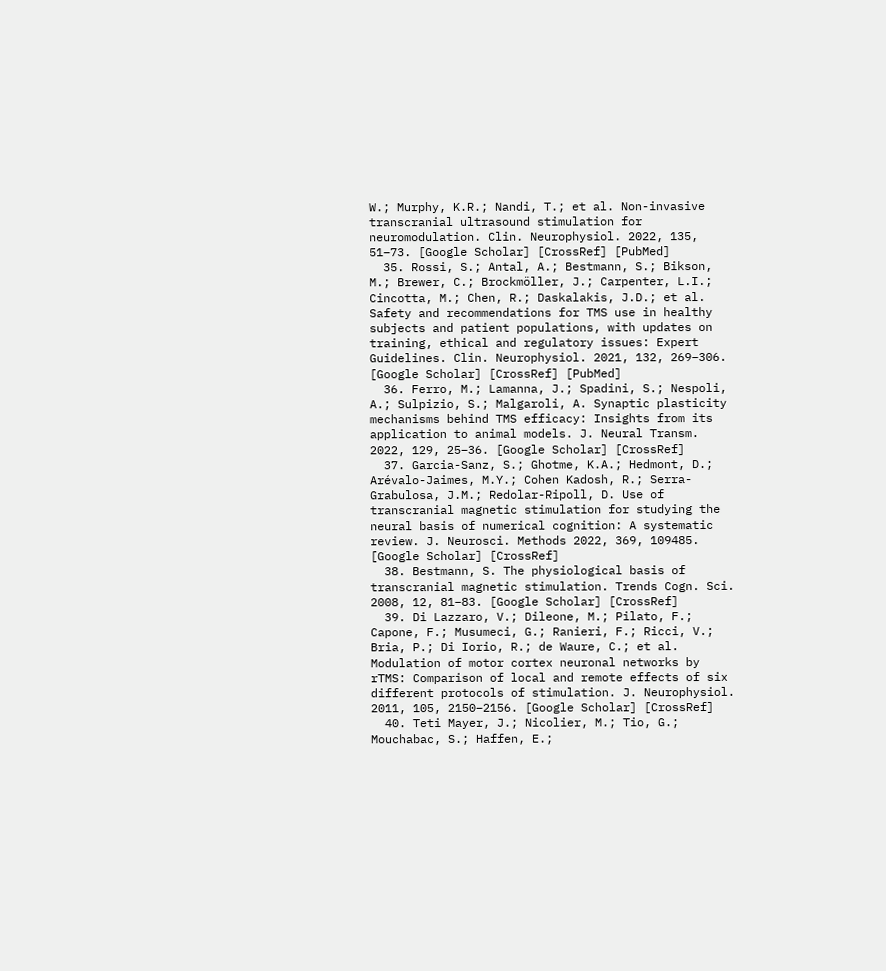W.; Murphy, K.R.; Nandi, T.; et al. Non-invasive transcranial ultrasound stimulation for neuromodulation. Clin. Neurophysiol. 2022, 135, 51–73. [Google Scholar] [CrossRef] [PubMed]
  35. Rossi, S.; Antal, A.; Bestmann, S.; Bikson, M.; Brewer, C.; Brockmöller, J.; Carpenter, L.I.; Cincotta, M.; Chen, R.; Daskalakis, J.D.; et al. Safety and recommendations for TMS use in healthy subjects and patient populations, with updates on training, ethical and regulatory issues: Expert Guidelines. Clin. Neurophysiol. 2021, 132, 269–306. [Google Scholar] [CrossRef] [PubMed]
  36. Ferro, M.; Lamanna, J.; Spadini, S.; Nespoli, A.; Sulpizio, S.; Malgaroli, A. Synaptic plasticity mechanisms behind TMS efficacy: Insights from its application to animal models. J. Neural Transm. 2022, 129, 25–36. [Google Scholar] [CrossRef]
  37. Garcia-Sanz, S.; Ghotme, K.A.; Hedmont, D.; Arévalo-Jaimes, M.Y.; Cohen Kadosh, R.; Serra-Grabulosa, J.M.; Redolar-Ripoll, D. Use of transcranial magnetic stimulation for studying the neural basis of numerical cognition: A systematic review. J. Neurosci. Methods 2022, 369, 109485. [Google Scholar] [CrossRef]
  38. Bestmann, S. The physiological basis of transcranial magnetic stimulation. Trends Cogn. Sci. 2008, 12, 81–83. [Google Scholar] [CrossRef]
  39. Di Lazzaro, V.; Dileone, M.; Pilato, F.; Capone, F.; Musumeci, G.; Ranieri, F.; Ricci, V.; Bria, P.; Di Iorio, R.; de Waure, C.; et al. Modulation of motor cortex neuronal networks by rTMS: Comparison of local and remote effects of six different protocols of stimulation. J. Neurophysiol. 2011, 105, 2150–2156. [Google Scholar] [CrossRef]
  40. Teti Mayer, J.; Nicolier, M.; Tio, G.; Mouchabac, S.; Haffen, E.;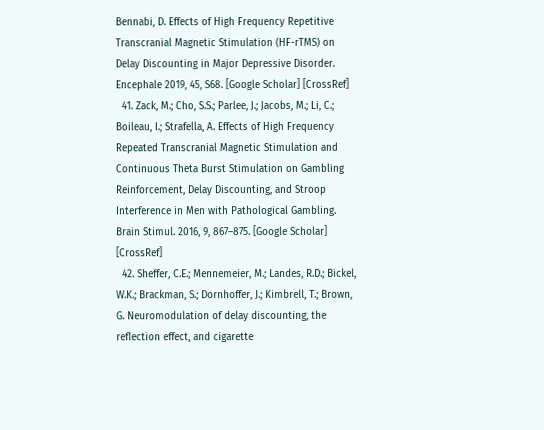Bennabi, D. Effects of High Frequency Repetitive Transcranial Magnetic Stimulation (HF-rTMS) on Delay Discounting in Major Depressive Disorder. Encephale 2019, 45, S68. [Google Scholar] [CrossRef]
  41. Zack, M.; Cho, S.S.; Parlee, J.; Jacobs, M.; Li, C.; Boileau, I.; Strafella, A. Effects of High Frequency Repeated Transcranial Magnetic Stimulation and Continuous Theta Burst Stimulation on Gambling Reinforcement, Delay Discounting, and Stroop Interference in Men with Pathological Gambling. Brain Stimul. 2016, 9, 867–875. [Google Scholar] [CrossRef]
  42. Sheffer, C.E.; Mennemeier, M.; Landes, R.D.; Bickel, W.K.; Brackman, S.; Dornhoffer, J.; Kimbrell, T.; Brown, G. Neuromodulation of delay discounting, the reflection effect, and cigarette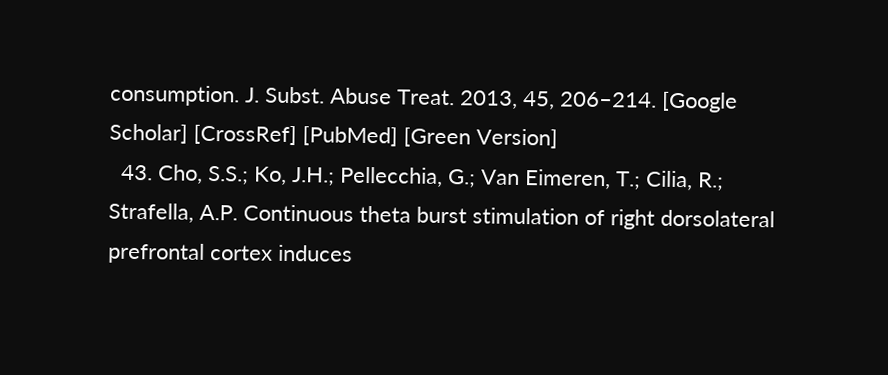consumption. J. Subst. Abuse Treat. 2013, 45, 206–214. [Google Scholar] [CrossRef] [PubMed] [Green Version]
  43. Cho, S.S.; Ko, J.H.; Pellecchia, G.; Van Eimeren, T.; Cilia, R.; Strafella, A.P. Continuous theta burst stimulation of right dorsolateral prefrontal cortex induces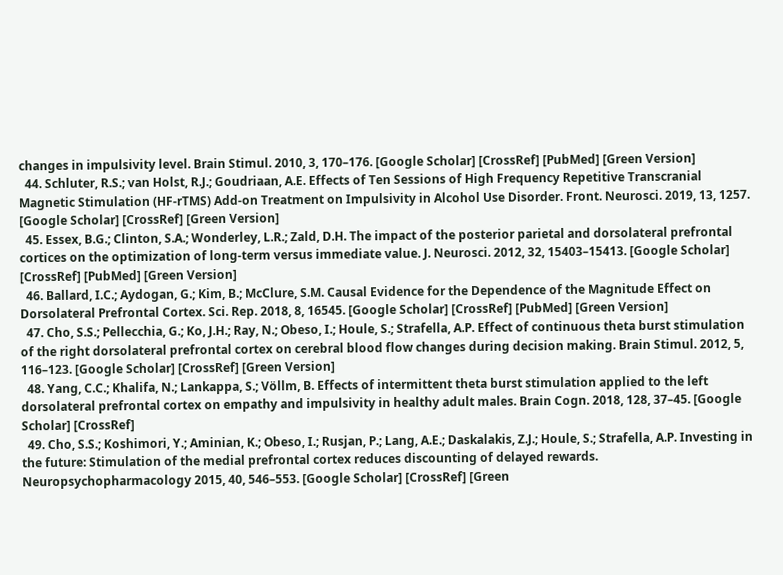changes in impulsivity level. Brain Stimul. 2010, 3, 170–176. [Google Scholar] [CrossRef] [PubMed] [Green Version]
  44. Schluter, R.S.; van Holst, R.J.; Goudriaan, A.E. Effects of Ten Sessions of High Frequency Repetitive Transcranial Magnetic Stimulation (HF-rTMS) Add-on Treatment on Impulsivity in Alcohol Use Disorder. Front. Neurosci. 2019, 13, 1257. [Google Scholar] [CrossRef] [Green Version]
  45. Essex, B.G.; Clinton, S.A.; Wonderley, L.R.; Zald, D.H. The impact of the posterior parietal and dorsolateral prefrontal cortices on the optimization of long-term versus immediate value. J. Neurosci. 2012, 32, 15403–15413. [Google Scholar] [CrossRef] [PubMed] [Green Version]
  46. Ballard, I.C.; Aydogan, G.; Kim, B.; McClure, S.M. Causal Evidence for the Dependence of the Magnitude Effect on Dorsolateral Prefrontal Cortex. Sci. Rep. 2018, 8, 16545. [Google Scholar] [CrossRef] [PubMed] [Green Version]
  47. Cho, S.S.; Pellecchia, G.; Ko, J.H.; Ray, N.; Obeso, I.; Houle, S.; Strafella, A.P. Effect of continuous theta burst stimulation of the right dorsolateral prefrontal cortex on cerebral blood flow changes during decision making. Brain Stimul. 2012, 5, 116–123. [Google Scholar] [CrossRef] [Green Version]
  48. Yang, C.C.; Khalifa, N.; Lankappa, S.; Völlm, B. Effects of intermittent theta burst stimulation applied to the left dorsolateral prefrontal cortex on empathy and impulsivity in healthy adult males. Brain Cogn. 2018, 128, 37–45. [Google Scholar] [CrossRef]
  49. Cho, S.S.; Koshimori, Y.; Aminian, K.; Obeso, I.; Rusjan, P.; Lang, A.E.; Daskalakis, Z.J.; Houle, S.; Strafella, A.P. Investing in the future: Stimulation of the medial prefrontal cortex reduces discounting of delayed rewards. Neuropsychopharmacology 2015, 40, 546–553. [Google Scholar] [CrossRef] [Green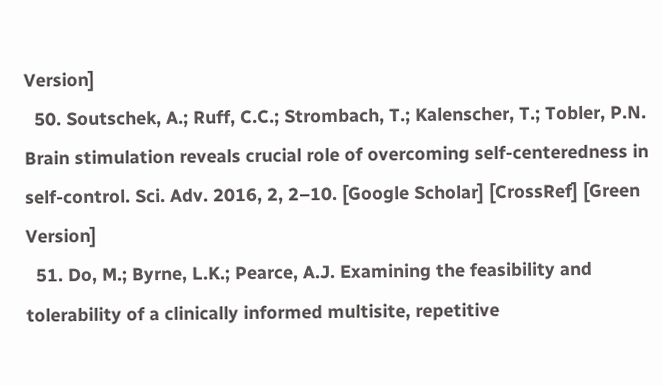Version]
  50. Soutschek, A.; Ruff, C.C.; Strombach, T.; Kalenscher, T.; Tobler, P.N. Brain stimulation reveals crucial role of overcoming self-centeredness in self-control. Sci. Adv. 2016, 2, 2–10. [Google Scholar] [CrossRef] [Green Version]
  51. Do, M.; Byrne, L.K.; Pearce, A.J. Examining the feasibility and tolerability of a clinically informed multisite, repetitive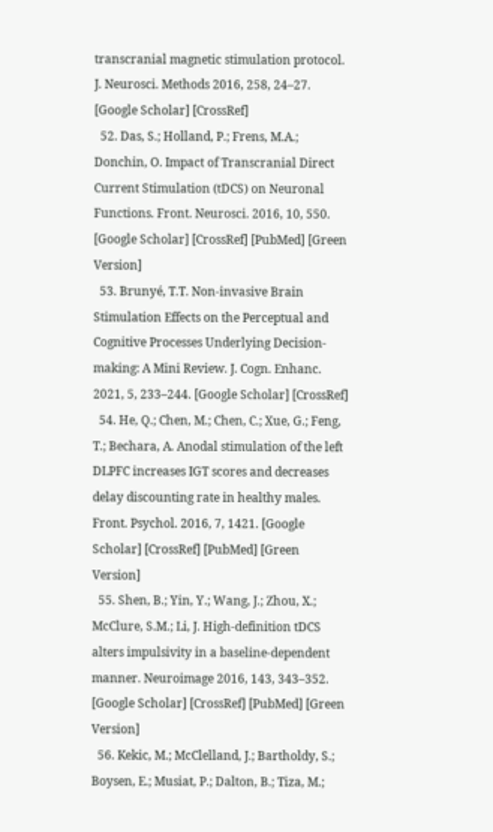transcranial magnetic stimulation protocol. J. Neurosci. Methods 2016, 258, 24–27. [Google Scholar] [CrossRef]
  52. Das, S.; Holland, P.; Frens, M.A.; Donchin, O. Impact of Transcranial Direct Current Stimulation (tDCS) on Neuronal Functions. Front. Neurosci. 2016, 10, 550. [Google Scholar] [CrossRef] [PubMed] [Green Version]
  53. Brunyé, T.T. Non-invasive Brain Stimulation Effects on the Perceptual and Cognitive Processes Underlying Decision-making: A Mini Review. J. Cogn. Enhanc. 2021, 5, 233–244. [Google Scholar] [CrossRef]
  54. He, Q.; Chen, M.; Chen, C.; Xue, G.; Feng, T.; Bechara, A. Anodal stimulation of the left DLPFC increases IGT scores and decreases delay discounting rate in healthy males. Front. Psychol. 2016, 7, 1421. [Google Scholar] [CrossRef] [PubMed] [Green Version]
  55. Shen, B.; Yin, Y.; Wang, J.; Zhou, X.; McClure, S.M.; Li, J. High-definition tDCS alters impulsivity in a baseline-dependent manner. Neuroimage 2016, 143, 343–352. [Google Scholar] [CrossRef] [PubMed] [Green Version]
  56. Kekic, M.; McClelland, J.; Bartholdy, S.; Boysen, E.; Musiat, P.; Dalton, B.; Tiza, M.;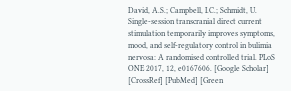David, A.S.; Campbell, I.C.; Schmidt, U. Single-session transcranial direct current stimulation temporarily improves symptoms, mood, and self-regulatory control in bulimia nervosa: A randomised controlled trial. PLoS ONE 2017, 12, e0167606. [Google Scholar] [CrossRef] [PubMed] [Green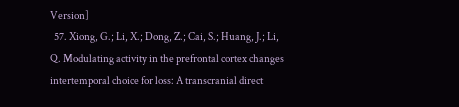Version]
  57. Xiong, G.; Li, X.; Dong, Z.; Cai, S.; Huang, J.; Li, Q. Modulating activity in the prefrontal cortex changes intertemporal choice for loss: A transcranial direct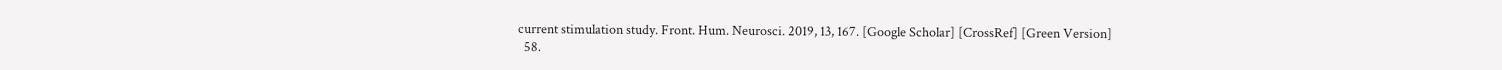current stimulation study. Front. Hum. Neurosci. 2019, 13, 167. [Google Scholar] [CrossRef] [Green Version]
  58.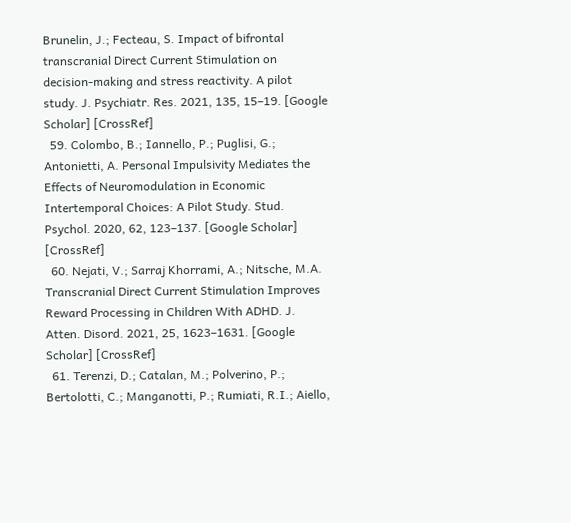Brunelin, J.; Fecteau, S. Impact of bifrontal transcranial Direct Current Stimulation on decision-making and stress reactivity. A pilot study. J. Psychiatr. Res. 2021, 135, 15–19. [Google Scholar] [CrossRef]
  59. Colombo, B.; Iannello, P.; Puglisi, G.; Antonietti, A. Personal Impulsivity Mediates the Effects of Neuromodulation in Economic Intertemporal Choices: A Pilot Study. Stud. Psychol. 2020, 62, 123–137. [Google Scholar] [CrossRef]
  60. Nejati, V.; Sarraj Khorrami, A.; Nitsche, M.A. Transcranial Direct Current Stimulation Improves Reward Processing in Children With ADHD. J. Atten. Disord. 2021, 25, 1623–1631. [Google Scholar] [CrossRef]
  61. Terenzi, D.; Catalan, M.; Polverino, P.; Bertolotti, C.; Manganotti, P.; Rumiati, R.I.; Aiello,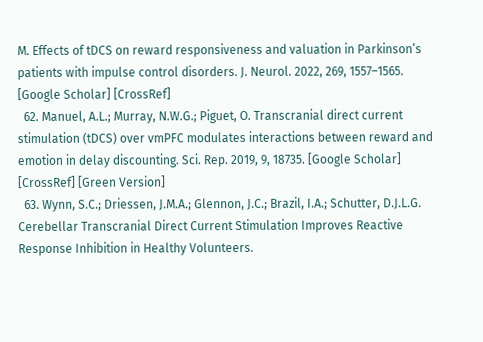M. Effects of tDCS on reward responsiveness and valuation in Parkinson’s patients with impulse control disorders. J. Neurol. 2022, 269, 1557–1565. [Google Scholar] [CrossRef]
  62. Manuel, A.L.; Murray, N.W.G.; Piguet, O. Transcranial direct current stimulation (tDCS) over vmPFC modulates interactions between reward and emotion in delay discounting. Sci. Rep. 2019, 9, 18735. [Google Scholar] [CrossRef] [Green Version]
  63. Wynn, S.C.; Driessen, J.M.A.; Glennon, J.C.; Brazil, I.A.; Schutter, D.J.L.G. Cerebellar Transcranial Direct Current Stimulation Improves Reactive Response Inhibition in Healthy Volunteers.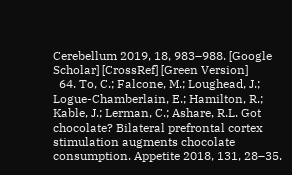Cerebellum 2019, 18, 983–988. [Google Scholar] [CrossRef] [Green Version]
  64. To, C.; Falcone, M.; Loughead, J.; Logue-Chamberlain, E.; Hamilton, R.; Kable, J.; Lerman, C.; Ashare, R.L. Got chocolate? Bilateral prefrontal cortex stimulation augments chocolate consumption. Appetite 2018, 131, 28–35.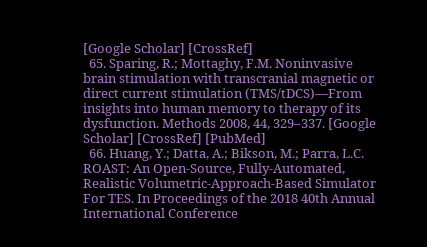[Google Scholar] [CrossRef]
  65. Sparing, R.; Mottaghy, F.M. Noninvasive brain stimulation with transcranial magnetic or direct current stimulation (TMS/tDCS)—From insights into human memory to therapy of its dysfunction. Methods 2008, 44, 329–337. [Google Scholar] [CrossRef] [PubMed]
  66. Huang, Y.; Datta, A.; Bikson, M.; Parra, L.C. ROAST: An Open-Source, Fully-Automated, Realistic Volumetric-Approach-Based Simulator For TES. In Proceedings of the 2018 40th Annual International Conference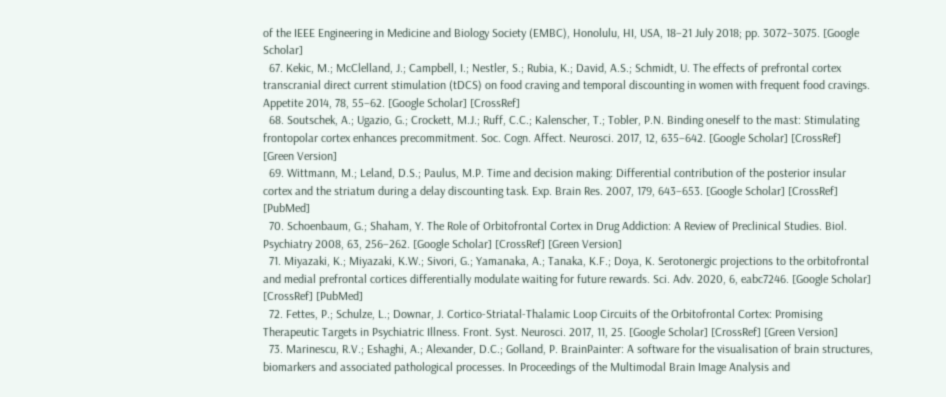of the IEEE Engineering in Medicine and Biology Society (EMBC), Honolulu, HI, USA, 18–21 July 2018; pp. 3072–3075. [Google Scholar]
  67. Kekic, M.; McClelland, J.; Campbell, I.; Nestler, S.; Rubia, K.; David, A.S.; Schmidt, U. The effects of prefrontal cortex transcranial direct current stimulation (tDCS) on food craving and temporal discounting in women with frequent food cravings. Appetite 2014, 78, 55–62. [Google Scholar] [CrossRef]
  68. Soutschek, A.; Ugazio, G.; Crockett, M.J.; Ruff, C.C.; Kalenscher, T.; Tobler, P.N. Binding oneself to the mast: Stimulating frontopolar cortex enhances precommitment. Soc. Cogn. Affect. Neurosci. 2017, 12, 635–642. [Google Scholar] [CrossRef] [Green Version]
  69. Wittmann, M.; Leland, D.S.; Paulus, M.P. Time and decision making: Differential contribution of the posterior insular cortex and the striatum during a delay discounting task. Exp. Brain Res. 2007, 179, 643–653. [Google Scholar] [CrossRef] [PubMed]
  70. Schoenbaum, G.; Shaham, Y. The Role of Orbitofrontal Cortex in Drug Addiction: A Review of Preclinical Studies. Biol. Psychiatry 2008, 63, 256–262. [Google Scholar] [CrossRef] [Green Version]
  71. Miyazaki, K.; Miyazaki, K.W.; Sivori, G.; Yamanaka, A.; Tanaka, K.F.; Doya, K. Serotonergic projections to the orbitofrontal and medial prefrontal cortices differentially modulate waiting for future rewards. Sci. Adv. 2020, 6, eabc7246. [Google Scholar] [CrossRef] [PubMed]
  72. Fettes, P.; Schulze, L.; Downar, J. Cortico-Striatal-Thalamic Loop Circuits of the Orbitofrontal Cortex: Promising Therapeutic Targets in Psychiatric Illness. Front. Syst. Neurosci. 2017, 11, 25. [Google Scholar] [CrossRef] [Green Version]
  73. Marinescu, R.V.; Eshaghi, A.; Alexander, D.C.; Golland, P. BrainPainter: A software for the visualisation of brain structures, biomarkers and associated pathological processes. In Proceedings of the Multimodal Brain Image Analysis and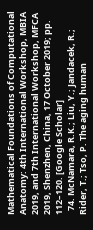Mathematical Foundations of Computational Anatomy: 4th International Workshop, MBIA 2019, and 7th International Workshop, MFCA 2019, Shenzhen, China, 17 October 2019; pp. 112–120. [Google Scholar]
  74. McNamara, R.K.; Liu, Y.; Jandacek, R.; Rider, T.; Tso, P. The aging human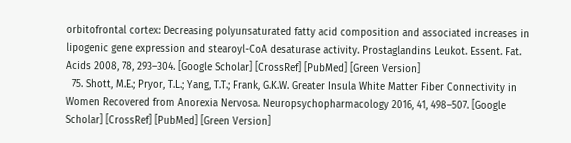orbitofrontal cortex: Decreasing polyunsaturated fatty acid composition and associated increases in lipogenic gene expression and stearoyl-CoA desaturase activity. Prostaglandins Leukot. Essent. Fat. Acids 2008, 78, 293–304. [Google Scholar] [CrossRef] [PubMed] [Green Version]
  75. Shott, M.E.; Pryor, T.L.; Yang, T.T.; Frank, G.K.W. Greater Insula White Matter Fiber Connectivity in Women Recovered from Anorexia Nervosa. Neuropsychopharmacology 2016, 41, 498–507. [Google Scholar] [CrossRef] [PubMed] [Green Version]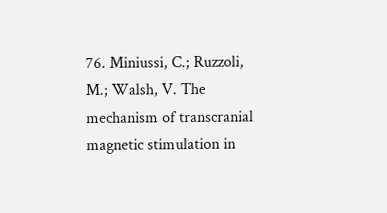76. Miniussi, C.; Ruzzoli, M.; Walsh, V. The mechanism of transcranial magnetic stimulation in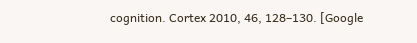cognition. Cortex 2010, 46, 128–130. [Google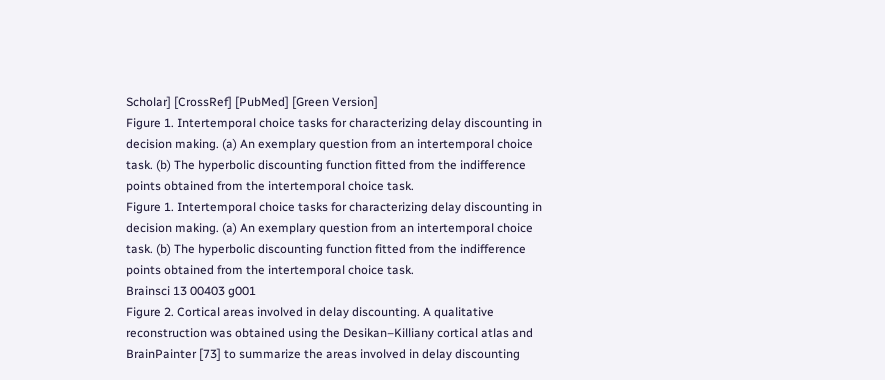Scholar] [CrossRef] [PubMed] [Green Version]
Figure 1. Intertemporal choice tasks for characterizing delay discounting in decision making. (a) An exemplary question from an intertemporal choice task. (b) The hyperbolic discounting function fitted from the indifference points obtained from the intertemporal choice task.
Figure 1. Intertemporal choice tasks for characterizing delay discounting in decision making. (a) An exemplary question from an intertemporal choice task. (b) The hyperbolic discounting function fitted from the indifference points obtained from the intertemporal choice task.
Brainsci 13 00403 g001
Figure 2. Cortical areas involved in delay discounting. A qualitative reconstruction was obtained using the Desikan–Killiany cortical atlas and BrainPainter [73] to summarize the areas involved in delay discounting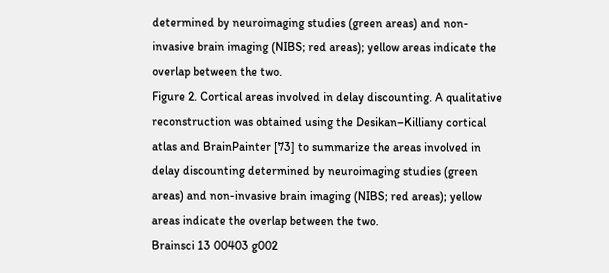determined by neuroimaging studies (green areas) and non-invasive brain imaging (NIBS; red areas); yellow areas indicate the overlap between the two.
Figure 2. Cortical areas involved in delay discounting. A qualitative reconstruction was obtained using the Desikan–Killiany cortical atlas and BrainPainter [73] to summarize the areas involved in delay discounting determined by neuroimaging studies (green areas) and non-invasive brain imaging (NIBS; red areas); yellow areas indicate the overlap between the two.
Brainsci 13 00403 g002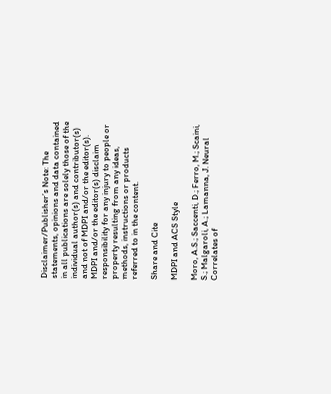Disclaimer/Publisher’s Note: The statements, opinions and data contained in all publications are solely those of the individual author(s) and contributor(s) and not of MDPI and/or the editor(s). MDPI and/or the editor(s) disclaim responsibility for any injury to people or property resulting from any ideas, methods, instructions or products referred to in the content.

Share and Cite

MDPI and ACS Style

Moro, A.S.; Saccenti, D.; Ferro, M.; Scaini, S.; Malgaroli, A.; Lamanna, J. Neural Correlates of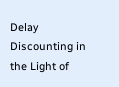Delay Discounting in the Light of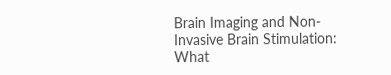Brain Imaging and Non-Invasive Brain Stimulation: What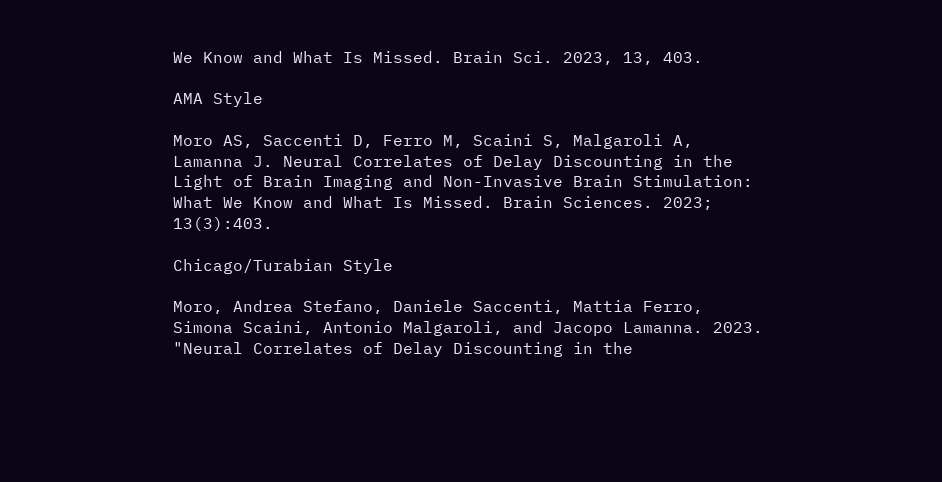We Know and What Is Missed. Brain Sci. 2023, 13, 403.

AMA Style

Moro AS, Saccenti D, Ferro M, Scaini S, Malgaroli A, Lamanna J. Neural Correlates of Delay Discounting in the Light of Brain Imaging and Non-Invasive Brain Stimulation: What We Know and What Is Missed. Brain Sciences. 2023; 13(3):403.

Chicago/Turabian Style

Moro, Andrea Stefano, Daniele Saccenti, Mattia Ferro, Simona Scaini, Antonio Malgaroli, and Jacopo Lamanna. 2023. "Neural Correlates of Delay Discounting in the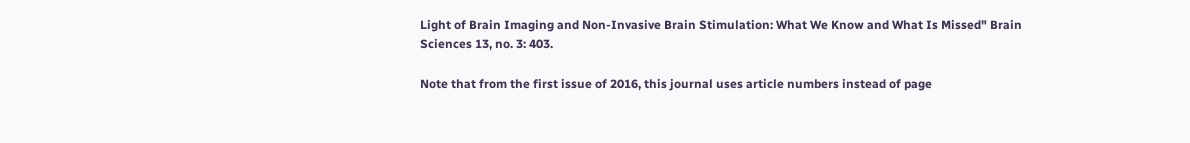Light of Brain Imaging and Non-Invasive Brain Stimulation: What We Know and What Is Missed" Brain Sciences 13, no. 3: 403.

Note that from the first issue of 2016, this journal uses article numbers instead of page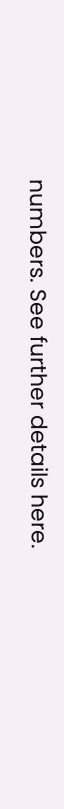numbers. See further details here.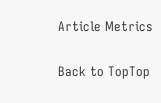Article Metrics

Back to TopTop